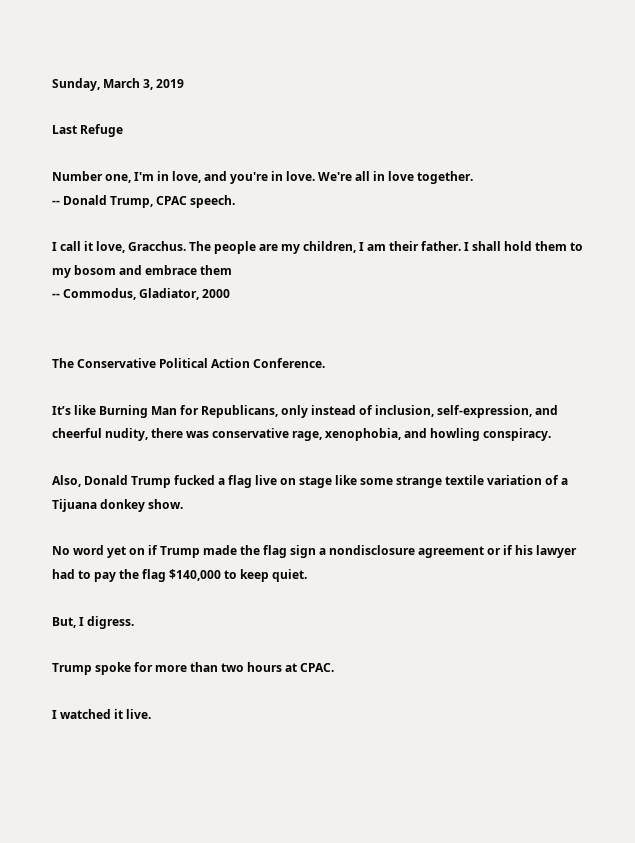Sunday, March 3, 2019

Last Refuge

Number one, I'm in love, and you're in love. We're all in love together.
-- Donald Trump, CPAC speech.

I call it love, Gracchus. The people are my children, I am their father. I shall hold them to my bosom and embrace them
-- Commodus, Gladiator, 2000


The Conservative Political Action Conference.

It’s like Burning Man for Republicans, only instead of inclusion, self-expression, and cheerful nudity, there was conservative rage, xenophobia, and howling conspiracy.

Also, Donald Trump fucked a flag live on stage like some strange textile variation of a Tijuana donkey show.

No word yet on if Trump made the flag sign a nondisclosure agreement or if his lawyer had to pay the flag $140,000 to keep quiet.

But, I digress.

Trump spoke for more than two hours at CPAC.

I watched it live.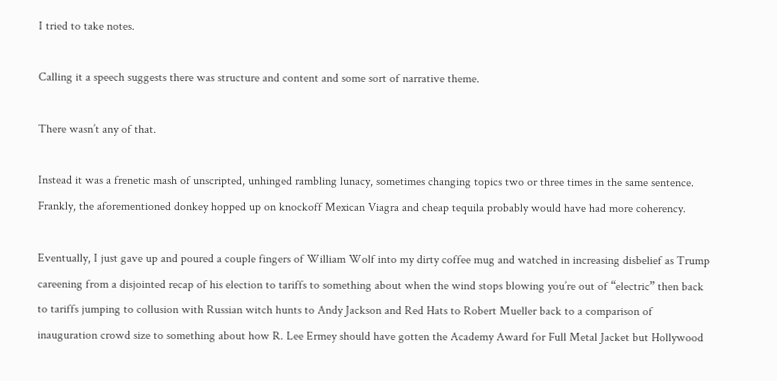I tried to take notes.

Calling it a speech suggests there was structure and content and some sort of narrative theme.

There wasn’t any of that.

Instead it was a frenetic mash of unscripted, unhinged rambling lunacy, sometimes changing topics two or three times in the same sentence. Frankly, the aforementioned donkey hopped up on knockoff Mexican Viagra and cheap tequila probably would have had more coherency.

Eventually, I just gave up and poured a couple fingers of William Wolf into my dirty coffee mug and watched in increasing disbelief as Trump careening from a disjointed recap of his election to tariffs to something about when the wind stops blowing you’re out of “electric” then back to tariffs jumping to collusion with Russian witch hunts to Andy Jackson and Red Hats to Robert Mueller back to a comparison of inauguration crowd size to something about how R. Lee Ermey should have gotten the Academy Award for Full Metal Jacket but Hollywood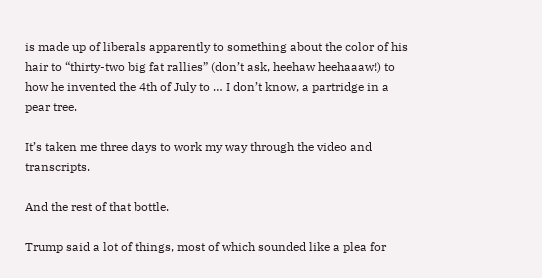is made up of liberals apparently to something about the color of his hair to “thirty-two big fat rallies” (don’t ask, heehaw heehaaaw!) to how he invented the 4th of July to … I don’t know, a partridge in a pear tree.

It’s taken me three days to work my way through the video and transcripts.

And the rest of that bottle.

Trump said a lot of things, most of which sounded like a plea for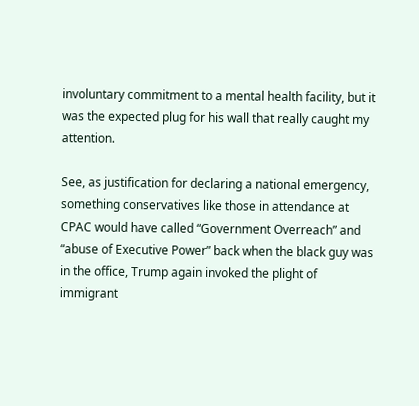involuntary commitment to a mental health facility, but it was the expected plug for his wall that really caught my attention.

See, as justification for declaring a national emergency, something conservatives like those in attendance at CPAC would have called “Government Overreach” and “abuse of Executive Power” back when the black guy was in the office, Trump again invoked the plight of immigrant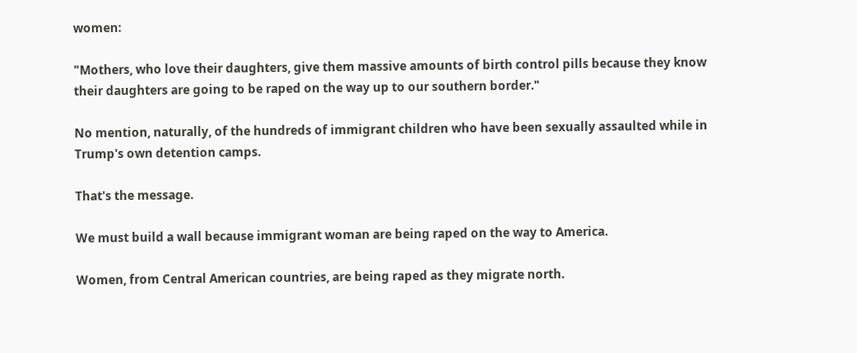women:

"Mothers, who love their daughters, give them massive amounts of birth control pills because they know their daughters are going to be raped on the way up to our southern border."

No mention, naturally, of the hundreds of immigrant children who have been sexually assaulted while in Trump's own detention camps.

That's the message.

We must build a wall because immigrant woman are being raped on the way to America.

Women, from Central American countries, are being raped as they migrate north.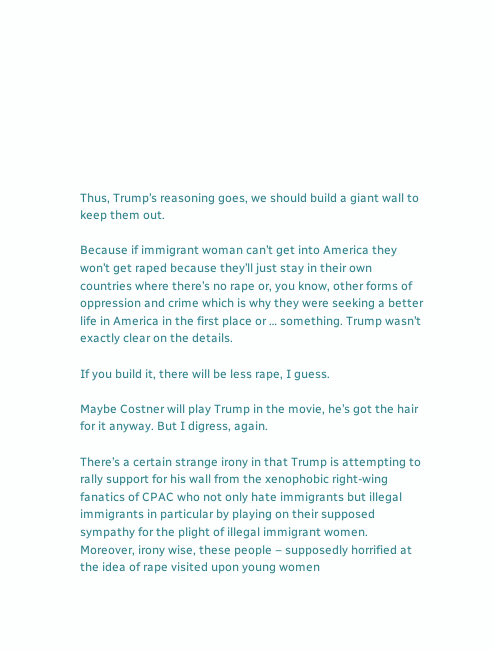Thus, Trump’s reasoning goes, we should build a giant wall to keep them out.

Because if immigrant woman can’t get into America they won’t get raped because they’ll just stay in their own countries where there’s no rape or, you know, other forms of oppression and crime which is why they were seeking a better life in America in the first place or … something. Trump wasn’t exactly clear on the details.

If you build it, there will be less rape, I guess.

Maybe Costner will play Trump in the movie, he’s got the hair for it anyway. But I digress, again.

There’s a certain strange irony in that Trump is attempting to rally support for his wall from the xenophobic right-wing fanatics of CPAC who not only hate immigrants but illegal immigrants in particular by playing on their supposed sympathy for the plight of illegal immigrant women. Moreover, irony wise, these people – supposedly horrified at the idea of rape visited upon young women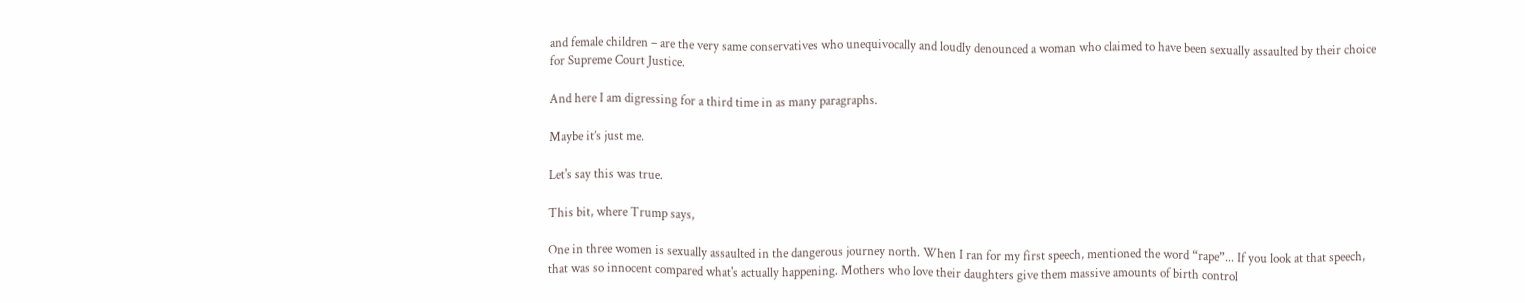and female children – are the very same conservatives who unequivocally and loudly denounced a woman who claimed to have been sexually assaulted by their choice for Supreme Court Justice.

And here I am digressing for a third time in as many paragraphs.

Maybe it’s just me.

Let's say this was true.

This bit, where Trump says,

One in three women is sexually assaulted in the dangerous journey north. When I ran for my first speech, mentioned the word “rape”... If you look at that speech, that was so innocent compared what's actually happening. Mothers who love their daughters give them massive amounts of birth control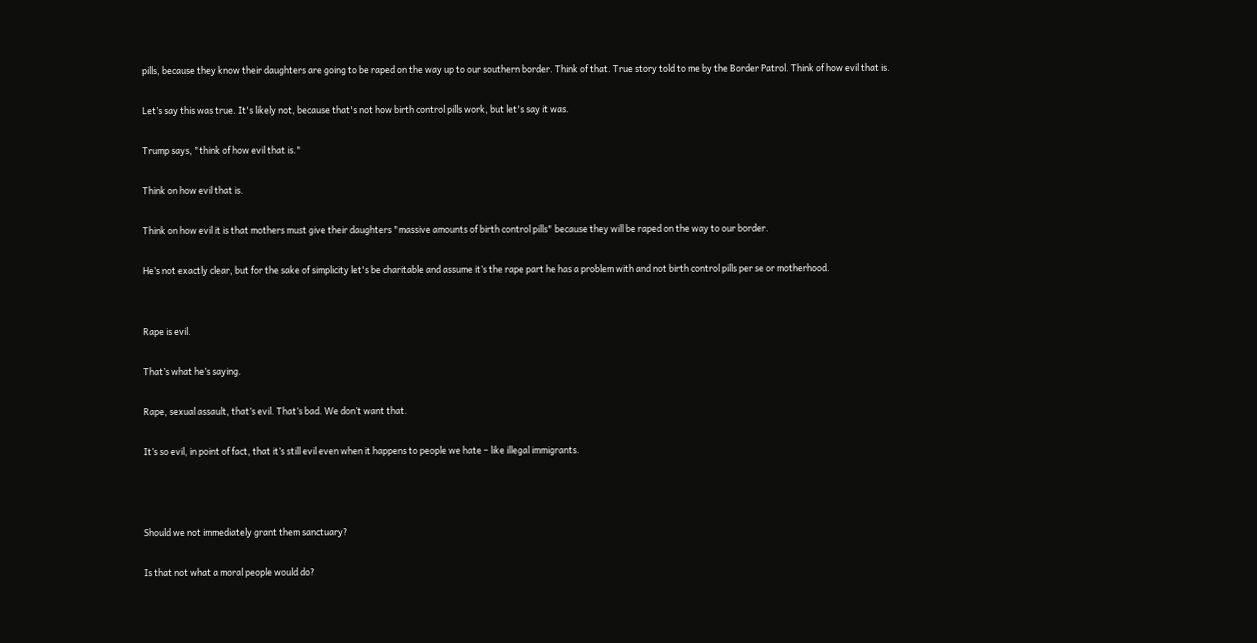pills, because they know their daughters are going to be raped on the way up to our southern border. Think of that. True story told to me by the Border Patrol. Think of how evil that is.

Let’s say this was true. It's likely not, because that's not how birth control pills work, but let's say it was.

Trump says, "think of how evil that is."

Think on how evil that is.

Think on how evil it is that mothers must give their daughters "massive amounts of birth control pills" because they will be raped on the way to our border.

He’s not exactly clear, but for the sake of simplicity let's be charitable and assume it’s the rape part he has a problem with and not birth control pills per se or motherhood.


Rape is evil.

That’s what he’s saying.

Rape, sexual assault, that’s evil. That’s bad. We don’t want that.

It’s so evil, in point of fact, that it’s still evil even when it happens to people we hate – like illegal immigrants.



Should we not immediately grant them sanctuary?

Is that not what a moral people would do?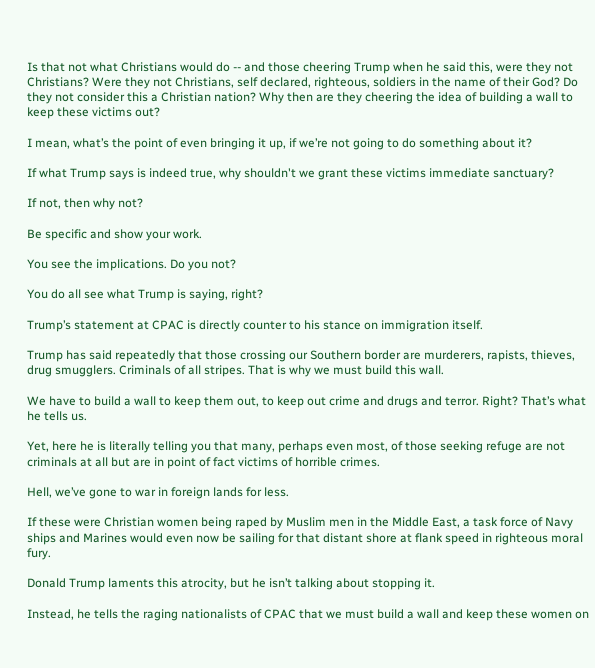Is that not what Christians would do -- and those cheering Trump when he said this, were they not Christians? Were they not Christians, self declared, righteous, soldiers in the name of their God? Do they not consider this a Christian nation? Why then are they cheering the idea of building a wall to keep these victims out?

I mean, what’s the point of even bringing it up, if we’re not going to do something about it?

If what Trump says is indeed true, why shouldn't we grant these victims immediate sanctuary?

If not, then why not?

Be specific and show your work.

You see the implications. Do you not?

You do all see what Trump is saying, right?

Trump’s statement at CPAC is directly counter to his stance on immigration itself.

Trump has said repeatedly that those crossing our Southern border are murderers, rapists, thieves, drug smugglers. Criminals of all stripes. That is why we must build this wall.

We have to build a wall to keep them out, to keep out crime and drugs and terror. Right? That’s what he tells us.

Yet, here he is literally telling you that many, perhaps even most, of those seeking refuge are not criminals at all but are in point of fact victims of horrible crimes.

Hell, we’ve gone to war in foreign lands for less.

If these were Christian women being raped by Muslim men in the Middle East, a task force of Navy ships and Marines would even now be sailing for that distant shore at flank speed in righteous moral fury.

Donald Trump laments this atrocity, but he isn’t talking about stopping it.

Instead, he tells the raging nationalists of CPAC that we must build a wall and keep these women on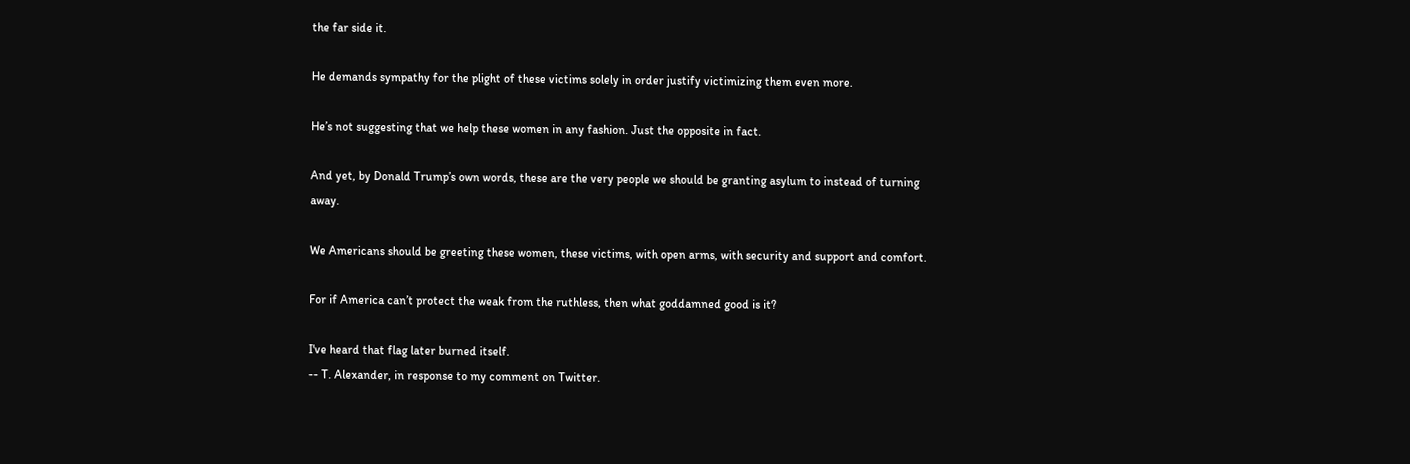the far side it.

He demands sympathy for the plight of these victims solely in order justify victimizing them even more.

He’s not suggesting that we help these women in any fashion. Just the opposite in fact.

And yet, by Donald Trump’s own words, these are the very people we should be granting asylum to instead of turning away.

We Americans should be greeting these women, these victims, with open arms, with security and support and comfort.

For if America can’t protect the weak from the ruthless, then what goddamned good is it?

I've heard that flag later burned itself.
-- T. Alexander, in response to my comment on Twitter.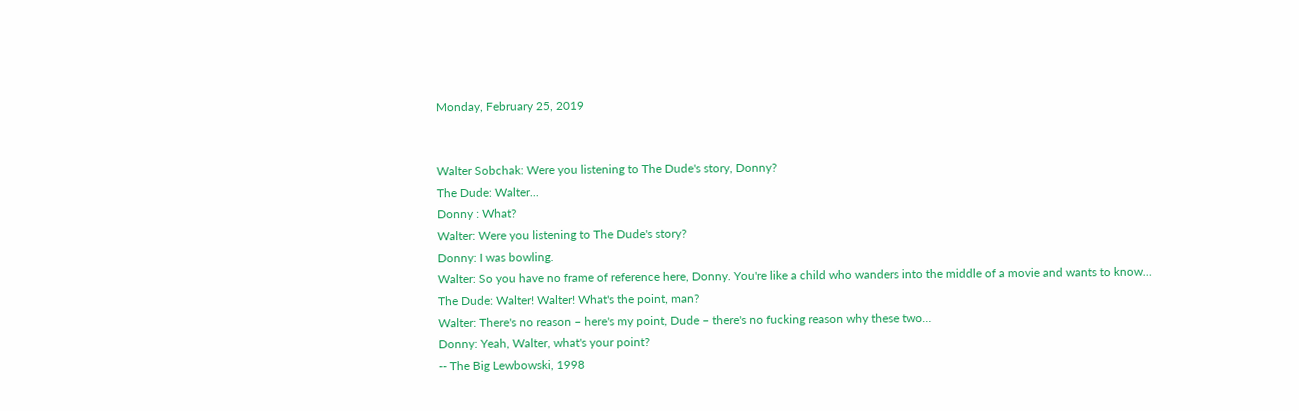Monday, February 25, 2019


Walter Sobchak: Were you listening to The Dude's story, Donny?
The Dude: Walter...
Donny : What?
Walter: Were you listening to The Dude's story?
Donny: I was bowling.
Walter: So you have no frame of reference here, Donny. You're like a child who wanders into the middle of a movie and wants to know…
The Dude: Walter! Walter! What's the point, man?
Walter: There's no reason – here's my point, Dude – there's no fucking reason why these two…
Donny: Yeah, Walter, what's your point?
-- The Big Lewbowski, 1998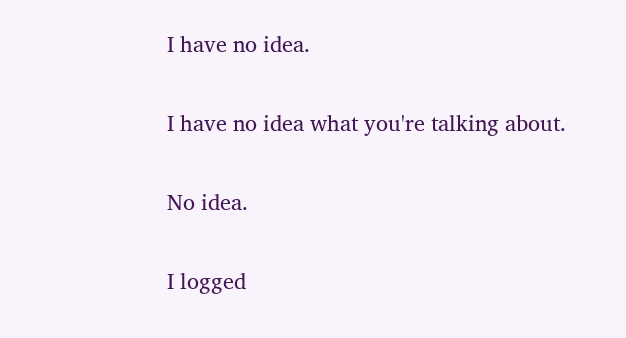I have no idea.

I have no idea what you're talking about.

No idea.

I logged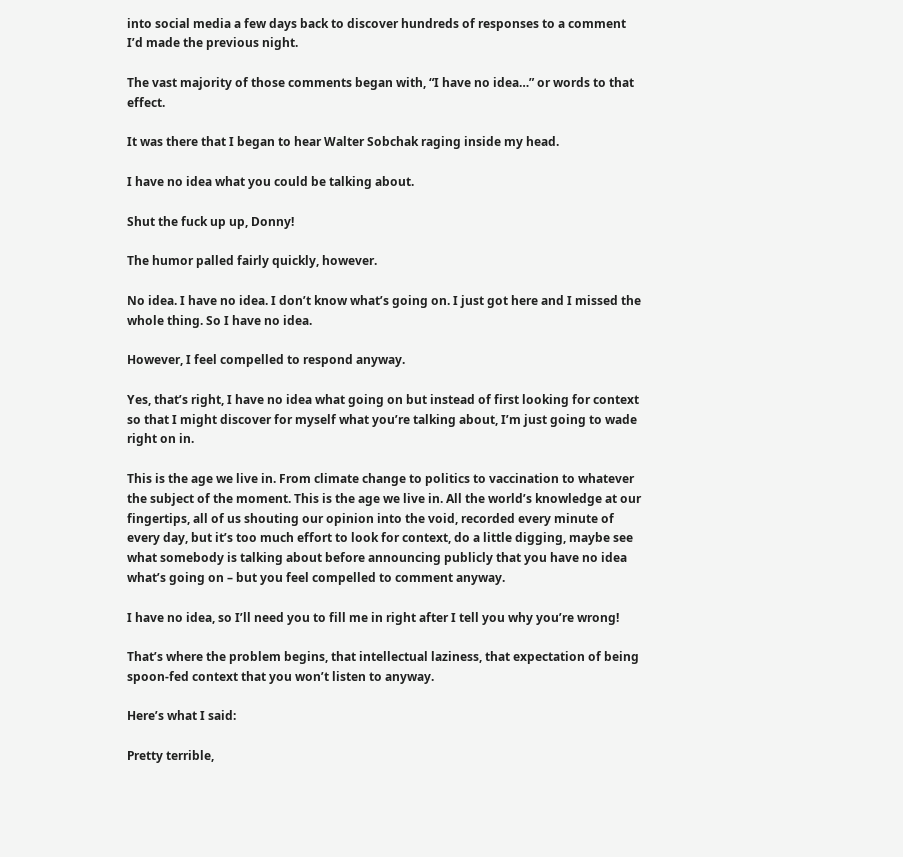into social media a few days back to discover hundreds of responses to a comment I’d made the previous night.

The vast majority of those comments began with, “I have no idea…” or words to that effect.

It was there that I began to hear Walter Sobchak raging inside my head.

I have no idea what you could be talking about.

Shut the fuck up up, Donny!

The humor palled fairly quickly, however.

No idea. I have no idea. I don’t know what’s going on. I just got here and I missed the whole thing. So I have no idea.

However, I feel compelled to respond anyway.

Yes, that’s right, I have no idea what going on but instead of first looking for context so that I might discover for myself what you’re talking about, I’m just going to wade right on in.

This is the age we live in. From climate change to politics to vaccination to whatever the subject of the moment. This is the age we live in. All the world’s knowledge at our fingertips, all of us shouting our opinion into the void, recorded every minute of every day, but it’s too much effort to look for context, do a little digging, maybe see what somebody is talking about before announcing publicly that you have no idea what’s going on – but you feel compelled to comment anyway.

I have no idea, so I’ll need you to fill me in right after I tell you why you’re wrong!

That’s where the problem begins, that intellectual laziness, that expectation of being spoon-fed context that you won’t listen to anyway.

Here’s what I said:

Pretty terrible,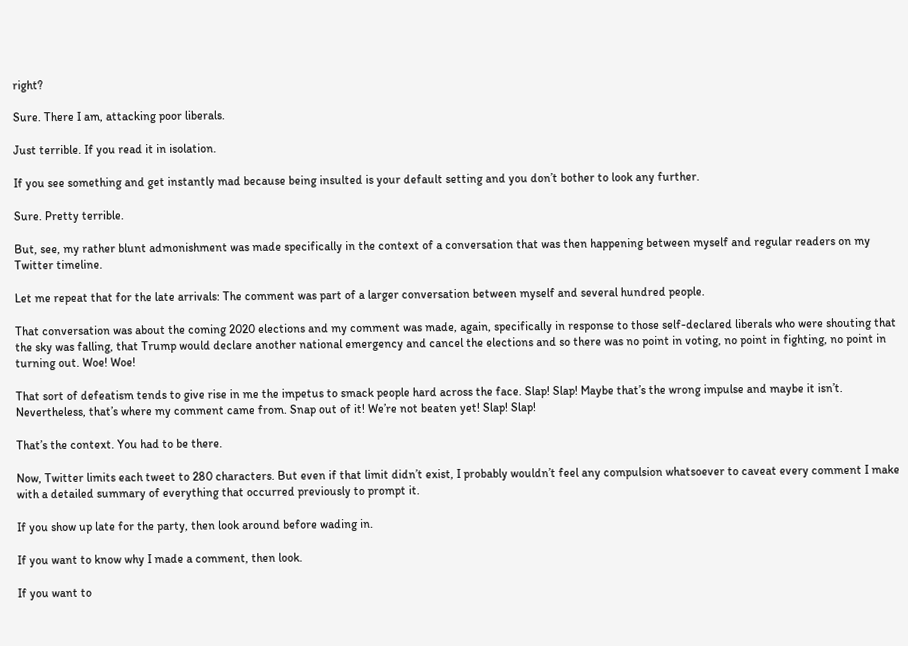right?

Sure. There I am, attacking poor liberals.

Just terrible. If you read it in isolation.

If you see something and get instantly mad because being insulted is your default setting and you don’t bother to look any further.

Sure. Pretty terrible.

But, see, my rather blunt admonishment was made specifically in the context of a conversation that was then happening between myself and regular readers on my Twitter timeline.

Let me repeat that for the late arrivals: The comment was part of a larger conversation between myself and several hundred people.

That conversation was about the coming 2020 elections and my comment was made, again, specifically in response to those self-declared liberals who were shouting that the sky was falling, that Trump would declare another national emergency and cancel the elections and so there was no point in voting, no point in fighting, no point in turning out. Woe! Woe!

That sort of defeatism tends to give rise in me the impetus to smack people hard across the face. Slap! Slap! Maybe that’s the wrong impulse and maybe it isn’t. Nevertheless, that’s where my comment came from. Snap out of it! We’re not beaten yet! Slap! Slap!

That’s the context. You had to be there.

Now, Twitter limits each tweet to 280 characters. But even if that limit didn’t exist, I probably wouldn’t feel any compulsion whatsoever to caveat every comment I make with a detailed summary of everything that occurred previously to prompt it.

If you show up late for the party, then look around before wading in.

If you want to know why I made a comment, then look.

If you want to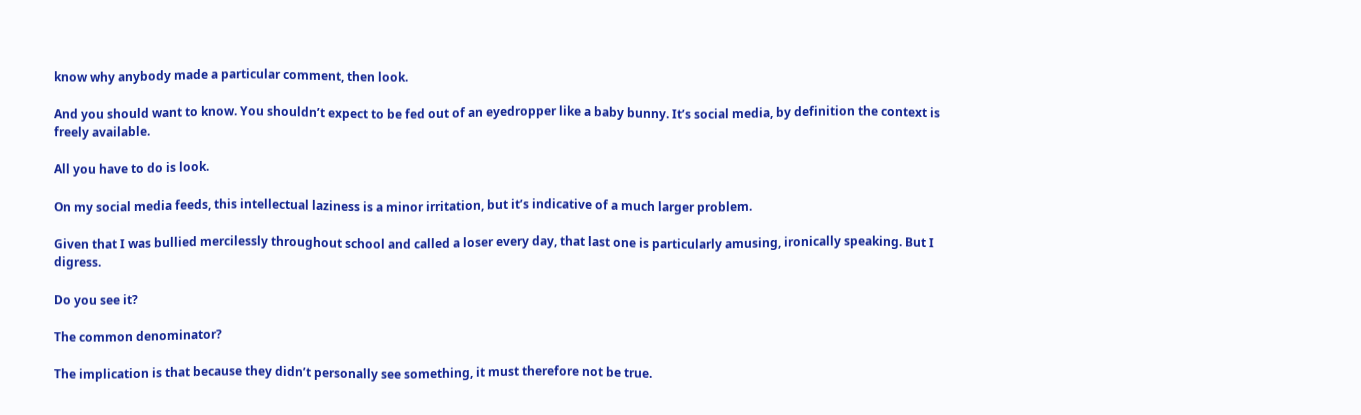know why anybody made a particular comment, then look.

And you should want to know. You shouldn’t expect to be fed out of an eyedropper like a baby bunny. It’s social media, by definition the context is freely available.

All you have to do is look.

On my social media feeds, this intellectual laziness is a minor irritation, but it’s indicative of a much larger problem.

Given that I was bullied mercilessly throughout school and called a loser every day, that last one is particularly amusing, ironically speaking. But I digress.

Do you see it?

The common denominator?

The implication is that because they didn’t personally see something, it must therefore not be true.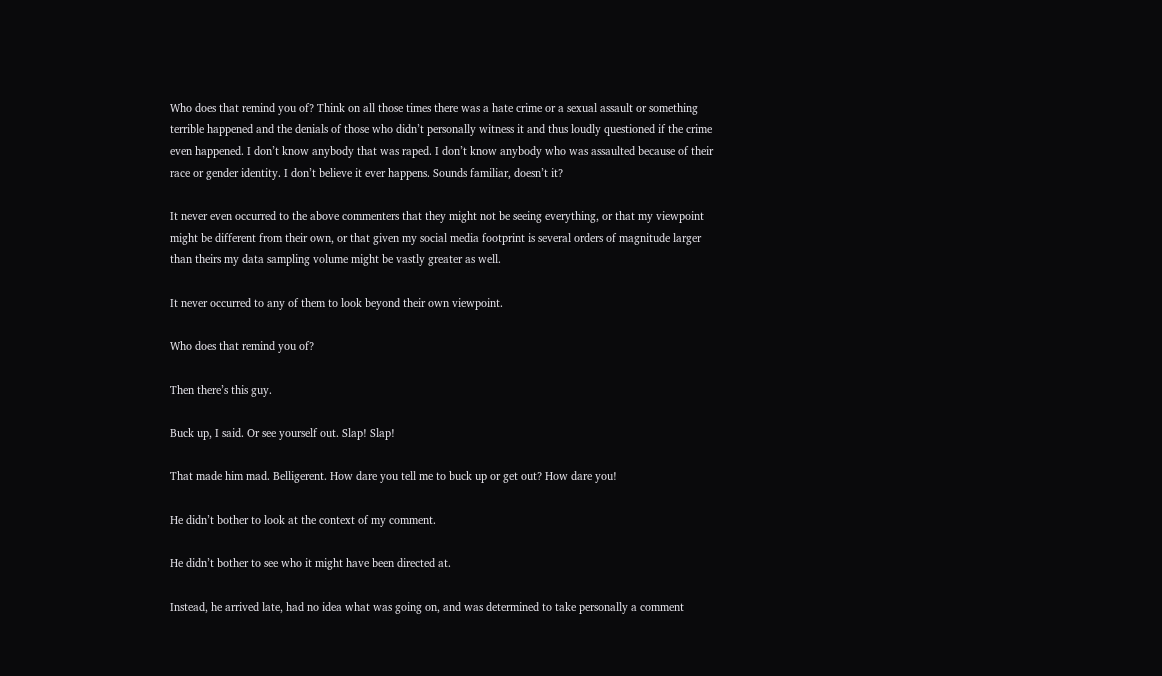Who does that remind you of? Think on all those times there was a hate crime or a sexual assault or something terrible happened and the denials of those who didn’t personally witness it and thus loudly questioned if the crime even happened. I don’t know anybody that was raped. I don’t know anybody who was assaulted because of their race or gender identity. I don’t believe it ever happens. Sounds familiar, doesn’t it?

It never even occurred to the above commenters that they might not be seeing everything, or that my viewpoint might be different from their own, or that given my social media footprint is several orders of magnitude larger than theirs my data sampling volume might be vastly greater as well.

It never occurred to any of them to look beyond their own viewpoint.

Who does that remind you of?

Then there’s this guy.

Buck up, I said. Or see yourself out. Slap! Slap!

That made him mad. Belligerent. How dare you tell me to buck up or get out? How dare you!

He didn’t bother to look at the context of my comment.

He didn’t bother to see who it might have been directed at.

Instead, he arrived late, had no idea what was going on, and was determined to take personally a comment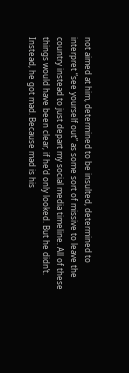not aimed at him, determined to be insulted, determined to interpret “see yourself out” as some sort of missive to leave the country instead to just depart my social media timeline. All of these things would have been clear, if he’d only looked. But he didn’t. Instead, he got mad. Because mad is his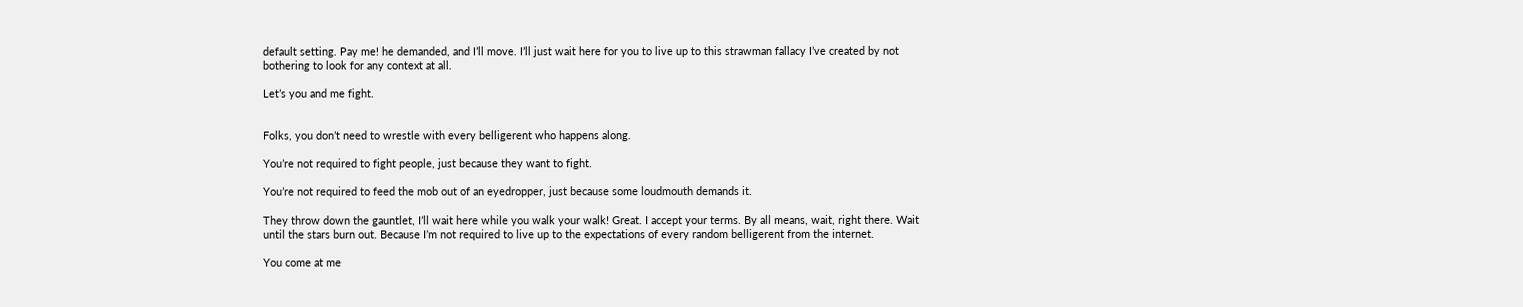default setting. Pay me! he demanded, and I’ll move. I’ll just wait here for you to live up to this strawman fallacy I’ve created by not bothering to look for any context at all.

Let’s you and me fight.


Folks, you don’t need to wrestle with every belligerent who happens along.

You’re not required to fight people, just because they want to fight.

You’re not required to feed the mob out of an eyedropper, just because some loudmouth demands it.

They throw down the gauntlet, I’ll wait here while you walk your walk! Great. I accept your terms. By all means, wait, right there. Wait until the stars burn out. Because I’m not required to live up to the expectations of every random belligerent from the internet.

You come at me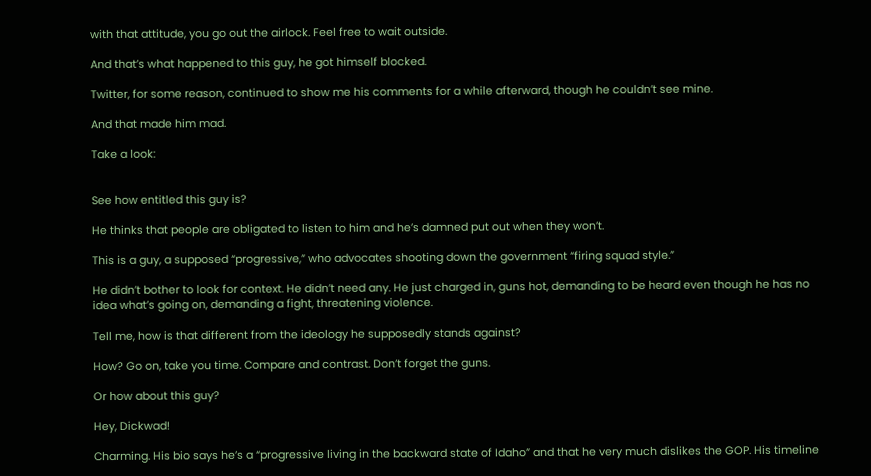with that attitude, you go out the airlock. Feel free to wait outside.

And that’s what happened to this guy, he got himself blocked.

Twitter, for some reason, continued to show me his comments for a while afterward, though he couldn’t see mine.

And that made him mad.

Take a look:


See how entitled this guy is?

He thinks that people are obligated to listen to him and he’s damned put out when they won’t.

This is a guy, a supposed “progressive,” who advocates shooting down the government “firing squad style.”

He didn’t bother to look for context. He didn’t need any. He just charged in, guns hot, demanding to be heard even though he has no idea what’s going on, demanding a fight, threatening violence.

Tell me, how is that different from the ideology he supposedly stands against?

How? Go on, take you time. Compare and contrast. Don’t forget the guns.

Or how about this guy?

Hey, Dickwad!

Charming. His bio says he’s a “progressive living in the backward state of Idaho” and that he very much dislikes the GOP. His timeline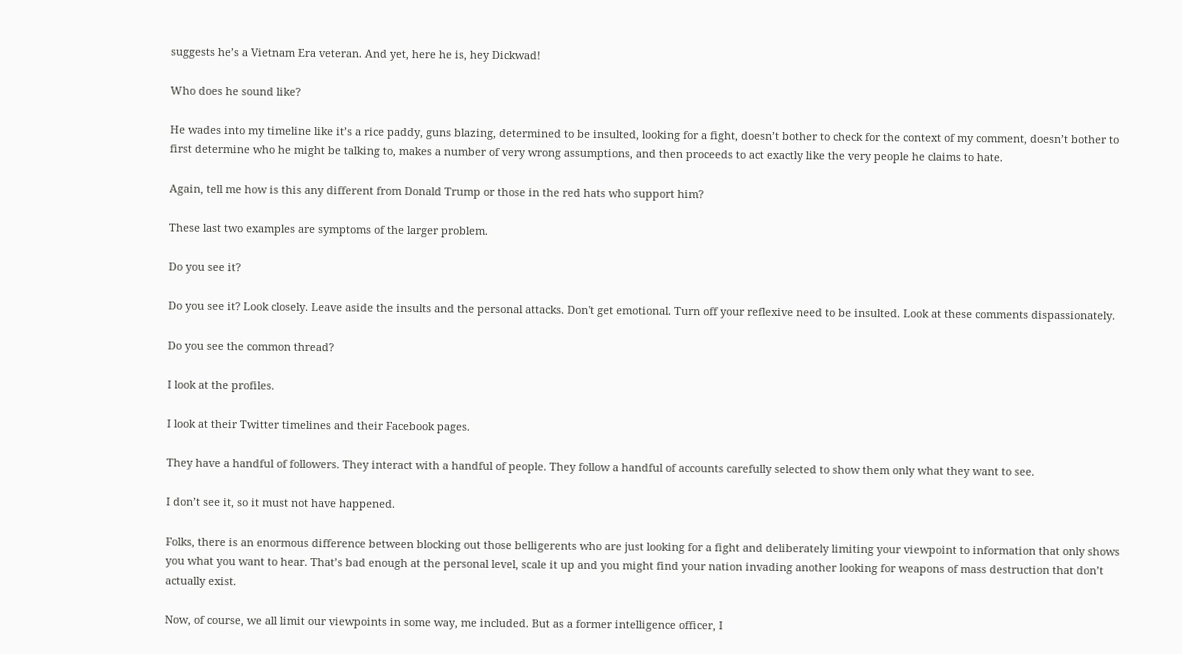suggests he’s a Vietnam Era veteran. And yet, here he is, hey Dickwad!

Who does he sound like?

He wades into my timeline like it’s a rice paddy, guns blazing, determined to be insulted, looking for a fight, doesn’t bother to check for the context of my comment, doesn’t bother to first determine who he might be talking to, makes a number of very wrong assumptions, and then proceeds to act exactly like the very people he claims to hate.

Again, tell me how is this any different from Donald Trump or those in the red hats who support him?

These last two examples are symptoms of the larger problem.

Do you see it?

Do you see it? Look closely. Leave aside the insults and the personal attacks. Don't get emotional. Turn off your reflexive need to be insulted. Look at these comments dispassionately.

Do you see the common thread?

I look at the profiles.

I look at their Twitter timelines and their Facebook pages.

They have a handful of followers. They interact with a handful of people. They follow a handful of accounts carefully selected to show them only what they want to see.

I don’t see it, so it must not have happened.

Folks, there is an enormous difference between blocking out those belligerents who are just looking for a fight and deliberately limiting your viewpoint to information that only shows you what you want to hear. That’s bad enough at the personal level, scale it up and you might find your nation invading another looking for weapons of mass destruction that don’t actually exist.

Now, of course, we all limit our viewpoints in some way, me included. But as a former intelligence officer, I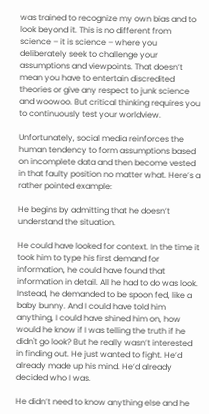was trained to recognize my own bias and to look beyond it. This is no different from science – it is science – where you deliberately seek to challenge your assumptions and viewpoints. That doesn’t mean you have to entertain discredited theories or give any respect to junk science and woowoo. But critical thinking requires you to continuously test your worldview.

Unfortunately, social media reinforces the human tendency to form assumptions based on incomplete data and then become vested in that faulty position no matter what. Here’s a rather pointed example:

He begins by admitting that he doesn’t understand the situation.

He could have looked for context. In the time it took him to type his first demand for information, he could have found that information in detail. All he had to do was look. Instead, he demanded to be spoon fed, like a baby bunny. And I could have told him anything, I could have shined him on, how would he know if I was telling the truth if he didn't go look? But he really wasn’t interested in finding out. He just wanted to fight. He’d already made up his mind. He’d already decided who I was.

He didn’t need to know anything else and he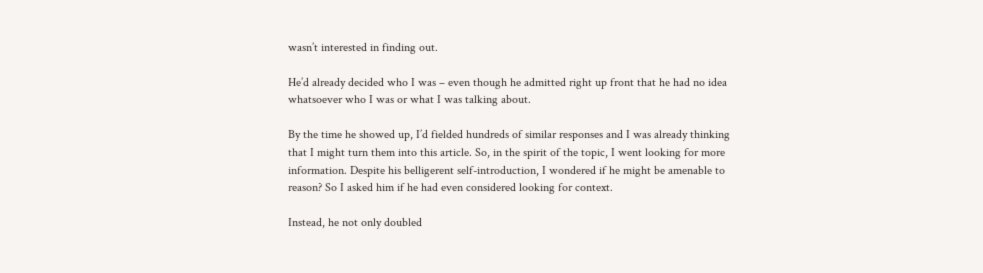wasn’t interested in finding out.

He’d already decided who I was – even though he admitted right up front that he had no idea whatsoever who I was or what I was talking about.

By the time he showed up, I’d fielded hundreds of similar responses and I was already thinking that I might turn them into this article. So, in the spirit of the topic, I went looking for more information. Despite his belligerent self-introduction, I wondered if he might be amenable to reason? So I asked him if he had even considered looking for context.

Instead, he not only doubled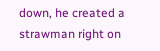down, he created a strawman right on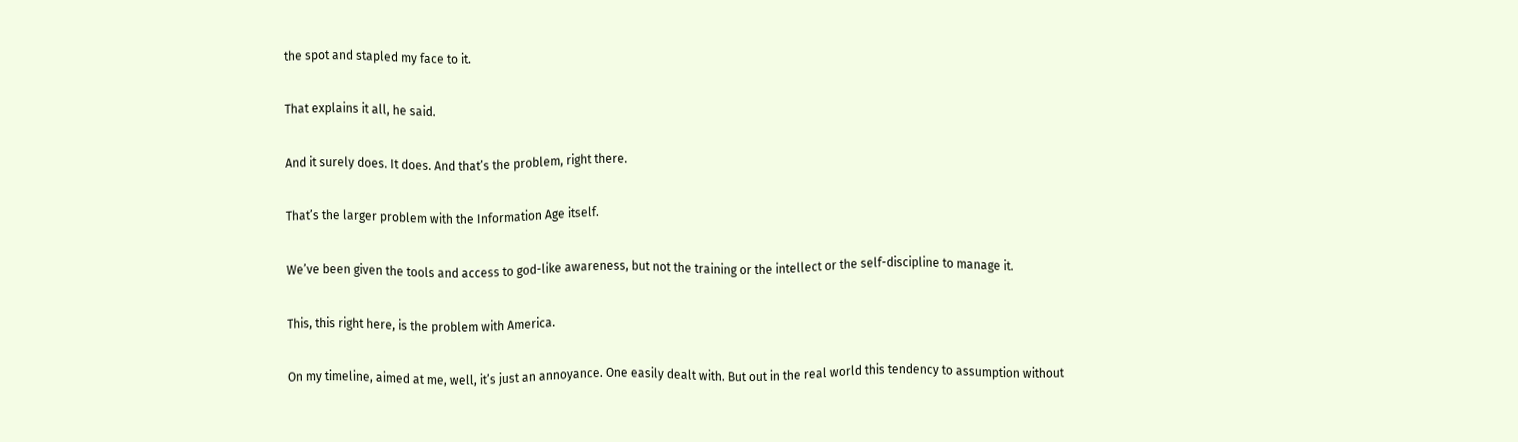the spot and stapled my face to it.

That explains it all, he said.

And it surely does. It does. And that’s the problem, right there.

That’s the larger problem with the Information Age itself.

We’ve been given the tools and access to god-like awareness, but not the training or the intellect or the self-discipline to manage it.

This, this right here, is the problem with America.

On my timeline, aimed at me, well, it’s just an annoyance. One easily dealt with. But out in the real world this tendency to assumption without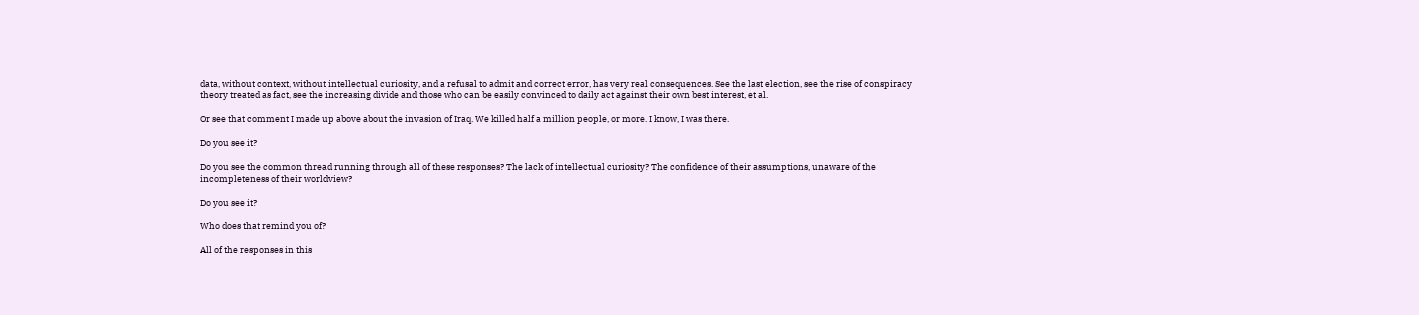data, without context, without intellectual curiosity, and a refusal to admit and correct error, has very real consequences. See the last election, see the rise of conspiracy theory treated as fact, see the increasing divide and those who can be easily convinced to daily act against their own best interest, et al.

Or see that comment I made up above about the invasion of Iraq. We killed half a million people, or more. I know, I was there.

Do you see it?

Do you see the common thread running through all of these responses? The lack of intellectual curiosity? The confidence of their assumptions, unaware of the incompleteness of their worldview?

Do you see it?

Who does that remind you of?

All of the responses in this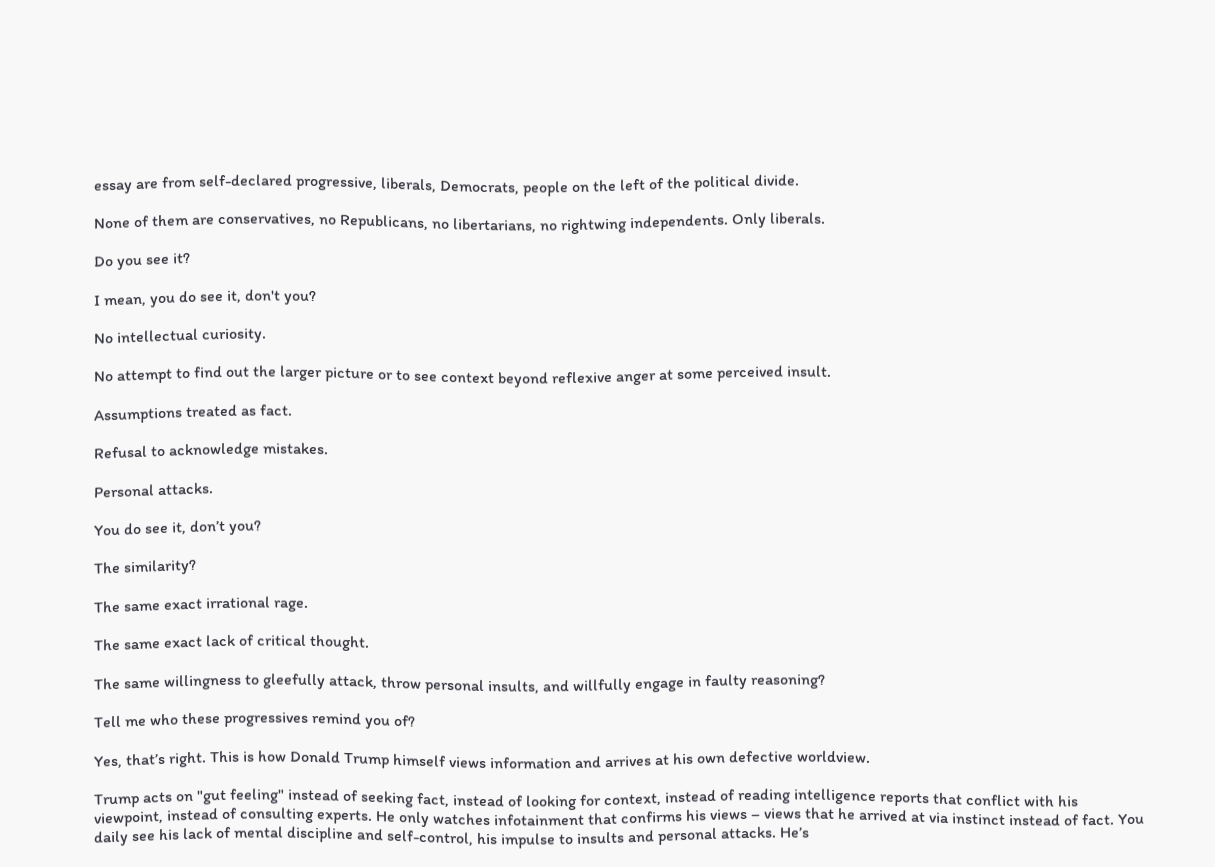essay are from self-declared progressive, liberals, Democrats, people on the left of the political divide.

None of them are conservatives, no Republicans, no libertarians, no rightwing independents. Only liberals.

Do you see it?

I mean, you do see it, don't you?

No intellectual curiosity.

No attempt to find out the larger picture or to see context beyond reflexive anger at some perceived insult.

Assumptions treated as fact.

Refusal to acknowledge mistakes.

Personal attacks.

You do see it, don’t you?

The similarity?

The same exact irrational rage.

The same exact lack of critical thought.

The same willingness to gleefully attack, throw personal insults, and willfully engage in faulty reasoning?

Tell me who these progressives remind you of?

Yes, that’s right. This is how Donald Trump himself views information and arrives at his own defective worldview.

Trump acts on "gut feeling" instead of seeking fact, instead of looking for context, instead of reading intelligence reports that conflict with his viewpoint, instead of consulting experts. He only watches infotainment that confirms his views – views that he arrived at via instinct instead of fact. You daily see his lack of mental discipline and self-control, his impulse to insults and personal attacks. He’s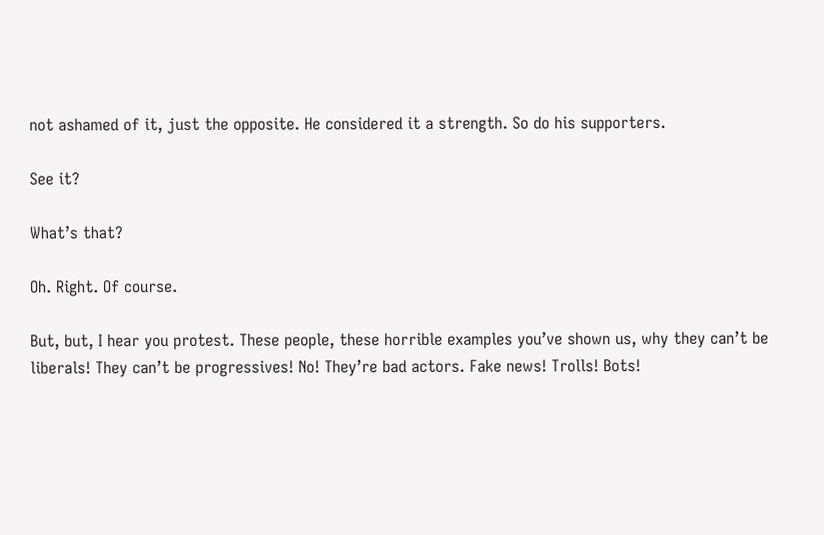not ashamed of it, just the opposite. He considered it a strength. So do his supporters.

See it?

What’s that?

Oh. Right. Of course.

But, but, I hear you protest. These people, these horrible examples you’ve shown us, why they can’t be liberals! They can’t be progressives! No! They’re bad actors. Fake news! Trolls! Bots!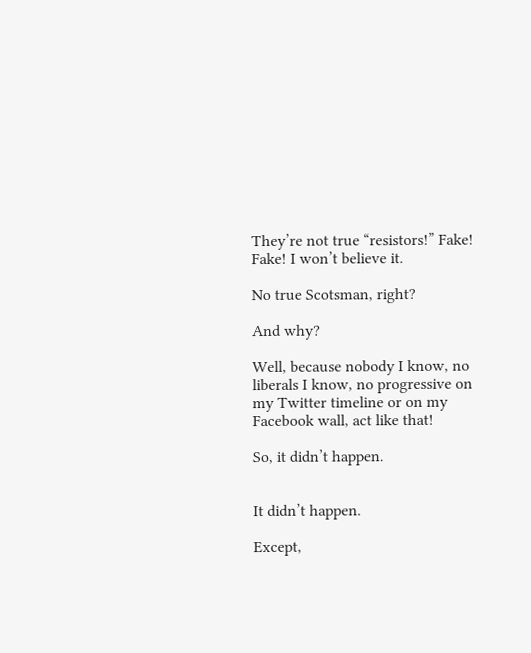They’re not true “resistors!” Fake! Fake! I won’t believe it.

No true Scotsman, right?

And why?

Well, because nobody I know, no liberals I know, no progressive on my Twitter timeline or on my Facebook wall, act like that!

So, it didn’t happen.


It didn’t happen.

Except,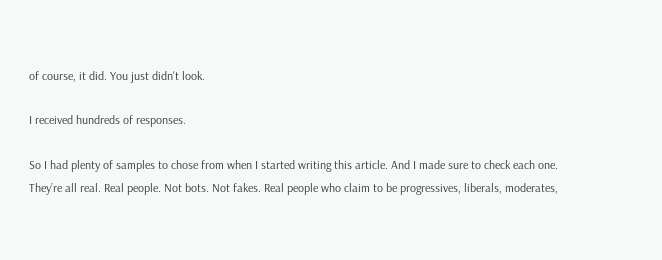of course, it did. You just didn't look.

I received hundreds of responses.

So I had plenty of samples to chose from when I started writing this article. And I made sure to check each one. They’re all real. Real people. Not bots. Not fakes. Real people who claim to be progressives, liberals, moderates,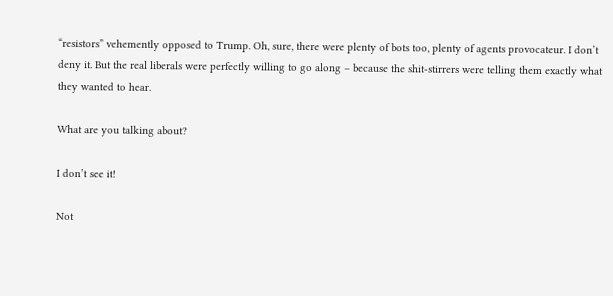“resistors” vehemently opposed to Trump. Oh, sure, there were plenty of bots too, plenty of agents provocateur. I don’t deny it. But the real liberals were perfectly willing to go along – because the shit-stirrers were telling them exactly what they wanted to hear.

What are you talking about?

I don’t see it!

Not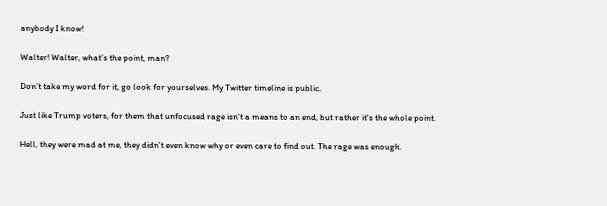anybody I know!

Walter! Walter, what’s the point, man?

Don’t take my word for it, go look for yourselves. My Twitter timeline is public.

Just like Trump voters, for them that unfocused rage isn't a means to an end, but rather it's the whole point.

Hell, they were mad at me, they didn't even know why or even care to find out. The rage was enough.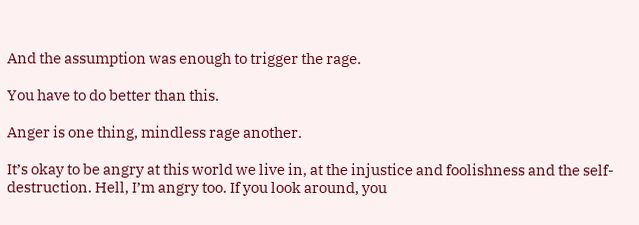And the assumption was enough to trigger the rage.

You have to do better than this.

Anger is one thing, mindless rage another.

It’s okay to be angry at this world we live in, at the injustice and foolishness and the self-destruction. Hell, I’m angry too. If you look around, you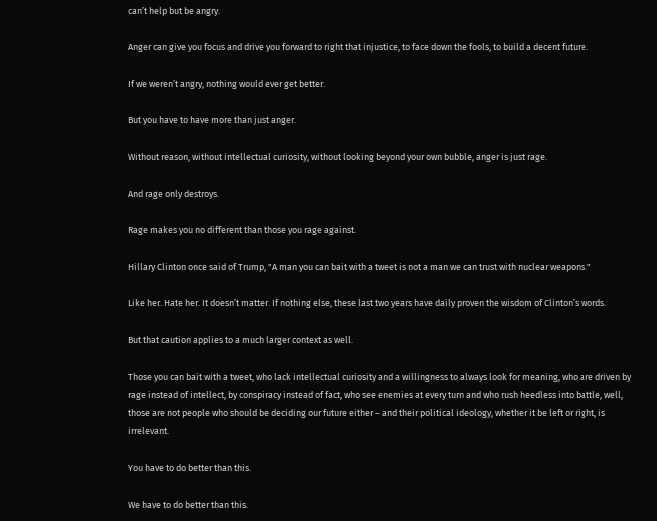can’t help but be angry.

Anger can give you focus and drive you forward to right that injustice, to face down the fools, to build a decent future.

If we weren’t angry, nothing would ever get better.

But you have to have more than just anger.

Without reason, without intellectual curiosity, without looking beyond your own bubble, anger is just rage.

And rage only destroys.

Rage makes you no different than those you rage against.

Hillary Clinton once said of Trump, "A man you can bait with a tweet is not a man we can trust with nuclear weapons."

Like her. Hate her. It doesn’t matter. If nothing else, these last two years have daily proven the wisdom of Clinton’s words.

But that caution applies to a much larger context as well.

Those you can bait with a tweet, who lack intellectual curiosity and a willingness to always look for meaning, who are driven by rage instead of intellect, by conspiracy instead of fact, who see enemies at every turn and who rush heedless into battle, well, those are not people who should be deciding our future either – and their political ideology, whether it be left or right, is irrelevant.

You have to do better than this.

We have to do better than this.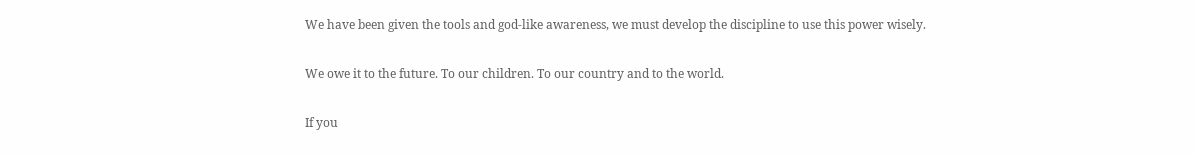We have been given the tools and god-like awareness, we must develop the discipline to use this power wisely.

We owe it to the future. To our children. To our country and to the world.

If you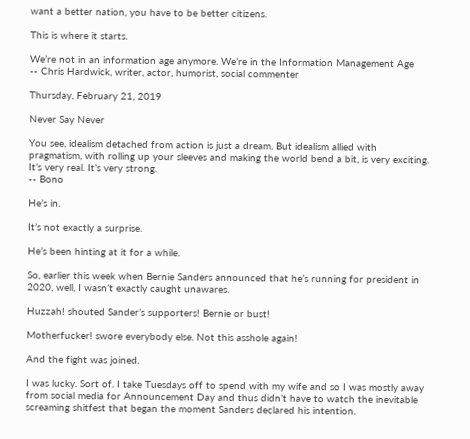want a better nation, you have to be better citizens.

This is where it starts.

We’re not in an information age anymore. We’re in the Information Management Age
-- Chris Hardwick, writer, actor, humorist, social commenter

Thursday, February 21, 2019

Never Say Never

You see, idealism detached from action is just a dream. But idealism allied with pragmatism, with rolling up your sleeves and making the world bend a bit, is very exciting. It’s very real. It’s very strong.
-- Bono

He’s in.

It’s not exactly a surprise.

He’s been hinting at it for a while.

So, earlier this week when Bernie Sanders announced that he’s running for president in 2020, well, I wasn’t exactly caught unawares.

Huzzah! shouted Sander’s supporters! Bernie or bust!

Motherfucker! swore everybody else. Not this asshole again!

And the fight was joined.

I was lucky. Sort of. I take Tuesdays off to spend with my wife and so I was mostly away from social media for Announcement Day and thus didn’t have to watch the inevitable screaming shitfest that began the moment Sanders declared his intention.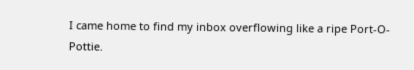I came home to find my inbox overflowing like a ripe Port-O-Pottie.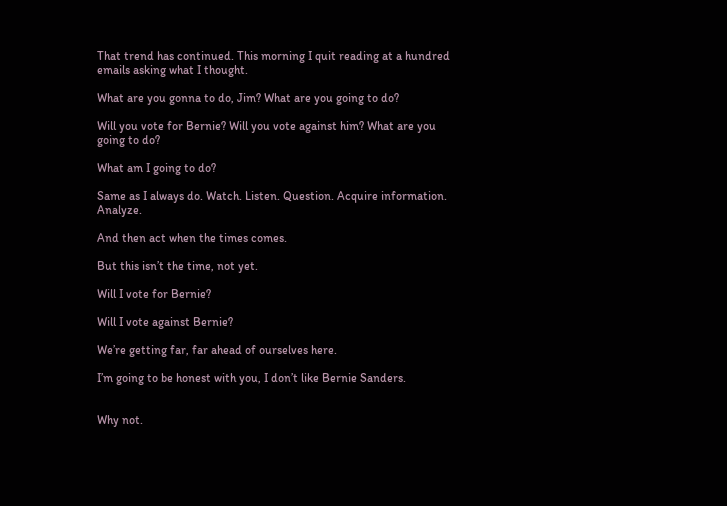That trend has continued. This morning I quit reading at a hundred emails asking what I thought.

What are you gonna to do, Jim? What are you going to do?

Will you vote for Bernie? Will you vote against him? What are you going to do?

What am I going to do?

Same as I always do. Watch. Listen. Question. Acquire information. Analyze.

And then act when the times comes.

But this isn’t the time, not yet.

Will I vote for Bernie?

Will I vote against Bernie?

We’re getting far, far ahead of ourselves here.

I’m going to be honest with you, I don’t like Bernie Sanders.


Why not.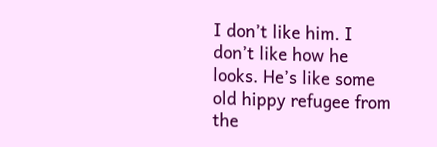I don’t like him. I don’t like how he looks. He’s like some old hippy refugee from the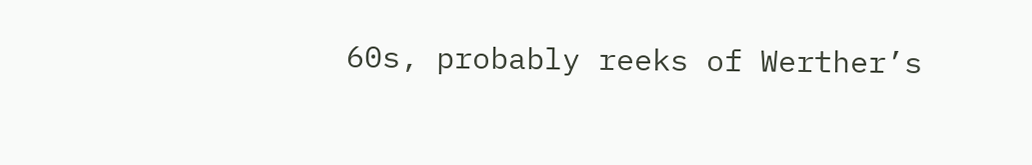60s, probably reeks of Werther’s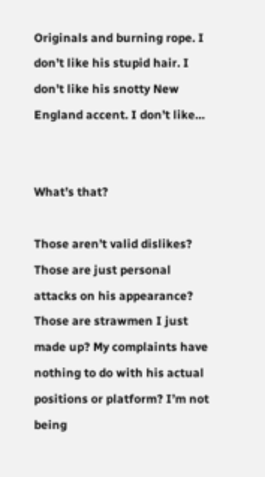Originals and burning rope. I don’t like his stupid hair. I don’t like his snotty New England accent. I don’t like…


What’s that?

Those aren’t valid dislikes? Those are just personal attacks on his appearance? Those are strawmen I just made up? My complaints have nothing to do with his actual positions or platform? I’m not being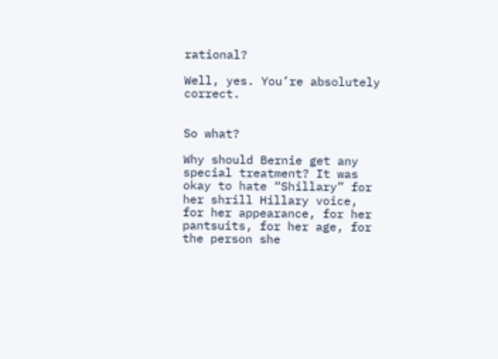rational?

Well, yes. You’re absolutely correct.


So what?

Why should Bernie get any special treatment? It was okay to hate “Shillary” for her shrill Hillary voice, for her appearance, for her pantsuits, for her age, for the person she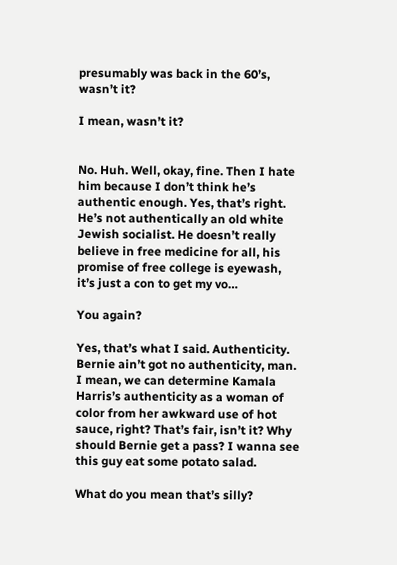presumably was back in the 60’s, wasn’t it?

I mean, wasn’t it?


No. Huh. Well, okay, fine. Then I hate him because I don’t think he’s authentic enough. Yes, that’s right. He’s not authentically an old white Jewish socialist. He doesn’t really believe in free medicine for all, his promise of free college is eyewash, it’s just a con to get my vo…

You again?

Yes, that’s what I said. Authenticity. Bernie ain’t got no authenticity, man. I mean, we can determine Kamala Harris’s authenticity as a woman of color from her awkward use of hot sauce, right? That’s fair, isn’t it? Why should Bernie get a pass? I wanna see this guy eat some potato salad.

What do you mean that’s silly?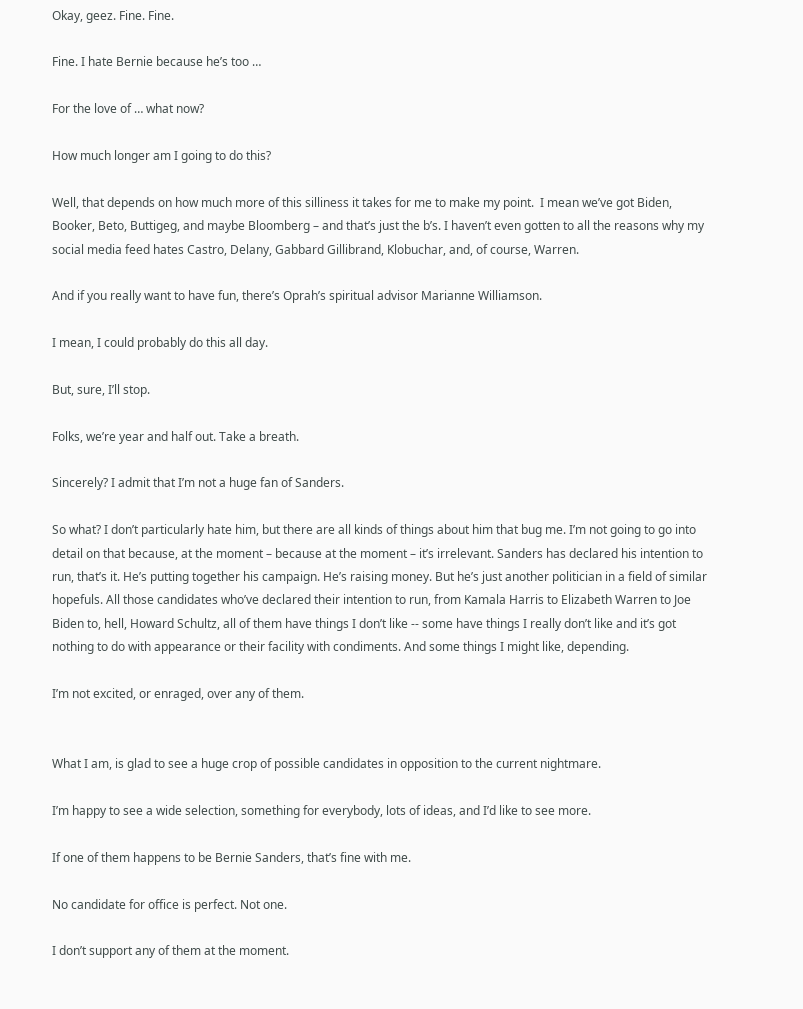Okay, geez. Fine. Fine.

Fine. I hate Bernie because he’s too …

For the love of … what now?

How much longer am I going to do this?

Well, that depends on how much more of this silliness it takes for me to make my point.  I mean we’ve got Biden, Booker, Beto, Buttigeg, and maybe Bloomberg – and that’s just the b’s. I haven’t even gotten to all the reasons why my social media feed hates Castro, Delany, Gabbard Gillibrand, Klobuchar, and, of course, Warren.

And if you really want to have fun, there’s Oprah’s spiritual advisor Marianne Williamson.

I mean, I could probably do this all day.

But, sure, I’ll stop.

Folks, we’re year and half out. Take a breath.

Sincerely? I admit that I’m not a huge fan of Sanders.

So what? I don’t particularly hate him, but there are all kinds of things about him that bug me. I’m not going to go into detail on that because, at the moment – because at the moment – it’s irrelevant. Sanders has declared his intention to run, that’s it. He’s putting together his campaign. He’s raising money. But he’s just another politician in a field of similar hopefuls. All those candidates who’ve declared their intention to run, from Kamala Harris to Elizabeth Warren to Joe Biden to, hell, Howard Schultz, all of them have things I don’t like -- some have things I really don’t like and it’s got nothing to do with appearance or their facility with condiments. And some things I might like, depending.

I’m not excited, or enraged, over any of them.


What I am, is glad to see a huge crop of possible candidates in opposition to the current nightmare.

I’m happy to see a wide selection, something for everybody, lots of ideas, and I’d like to see more.

If one of them happens to be Bernie Sanders, that’s fine with me.

No candidate for office is perfect. Not one.

I don’t support any of them at the moment.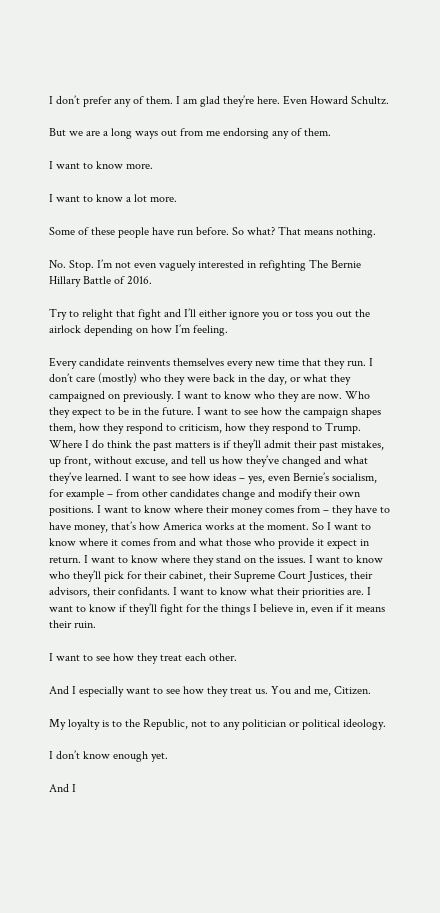I don’t prefer any of them. I am glad they’re here. Even Howard Schultz.

But we are a long ways out from me endorsing any of them.

I want to know more.

I want to know a lot more.

Some of these people have run before. So what? That means nothing.

No. Stop. I’m not even vaguely interested in refighting The Bernie Hillary Battle of 2016.

Try to relight that fight and I’ll either ignore you or toss you out the airlock depending on how I’m feeling.

Every candidate reinvents themselves every new time that they run. I don’t care (mostly) who they were back in the day, or what they campaigned on previously. I want to know who they are now. Who they expect to be in the future. I want to see how the campaign shapes them, how they respond to criticism, how they respond to Trump. Where I do think the past matters is if they’ll admit their past mistakes, up front, without excuse, and tell us how they’ve changed and what they’ve learned. I want to see how ideas – yes, even Bernie’s socialism, for example – from other candidates change and modify their own positions. I want to know where their money comes from – they have to have money, that’s how America works at the moment. So I want to know where it comes from and what those who provide it expect in return. I want to know where they stand on the issues. I want to know who they’ll pick for their cabinet, their Supreme Court Justices, their advisors, their confidants. I want to know what their priorities are. I want to know if they’ll fight for the things I believe in, even if it means their ruin.

I want to see how they treat each other.

And I especially want to see how they treat us. You and me, Citizen.

My loyalty is to the Republic, not to any politician or political ideology.

I don’t know enough yet.

And I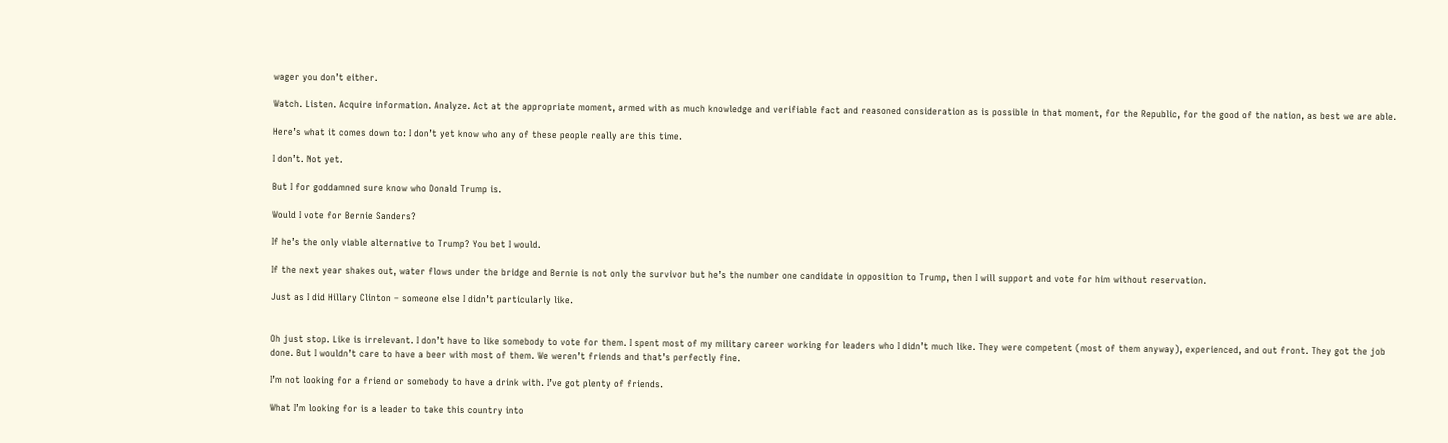wager you don’t either.

Watch. Listen. Acquire information. Analyze. Act at the appropriate moment, armed with as much knowledge and verifiable fact and reasoned consideration as is possible in that moment, for the Republic, for the good of the nation, as best we are able.

Here’s what it comes down to: I don’t yet know who any of these people really are this time.

I don’t. Not yet.

But I for goddamned sure know who Donald Trump is.

Would I vote for Bernie Sanders?

If he’s the only viable alternative to Trump? You bet I would.

If the next year shakes out, water flows under the bridge and Bernie is not only the survivor but he’s the number one candidate in opposition to Trump, then I will support and vote for him without reservation.

Just as I did Hillary Clinton – someone else I didn’t particularly like.


Oh just stop. Like is irrelevant. I don’t have to like somebody to vote for them. I spent most of my military career working for leaders who I didn’t much like. They were competent (most of them anyway), experienced, and out front. They got the job done. But I wouldn’t care to have a beer with most of them. We weren’t friends and that’s perfectly fine.

I’m not looking for a friend or somebody to have a drink with. I’ve got plenty of friends.

What I’m looking for is a leader to take this country into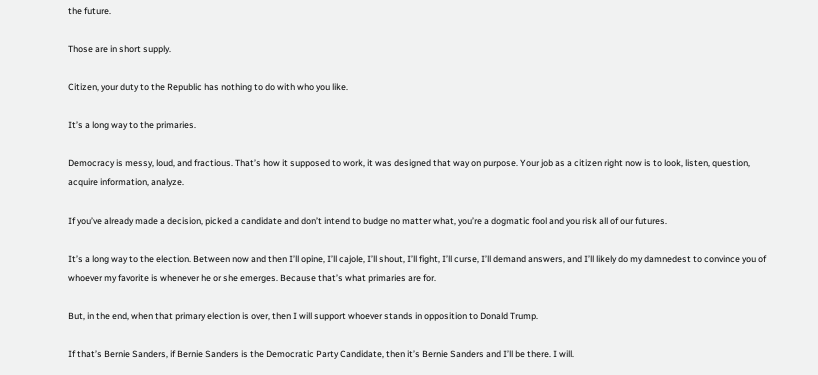the future.

Those are in short supply.

Citizen, your duty to the Republic has nothing to do with who you like.

It’s a long way to the primaries.

Democracy is messy, loud, and fractious. That’s how it supposed to work, it was designed that way on purpose. Your job as a citizen right now is to look, listen, question, acquire information, analyze.

If you’ve already made a decision, picked a candidate and don’t intend to budge no matter what, you’re a dogmatic fool and you risk all of our futures.

It’s a long way to the election. Between now and then I’ll opine, I’ll cajole, I’ll shout, I’ll fight, I’ll curse, I’ll demand answers, and I’ll likely do my damnedest to convince you of whoever my favorite is whenever he or she emerges. Because that’s what primaries are for.

But, in the end, when that primary election is over, then I will support whoever stands in opposition to Donald Trump.

If that’s Bernie Sanders, if Bernie Sanders is the Democratic Party Candidate, then it’s Bernie Sanders and I’ll be there. I will.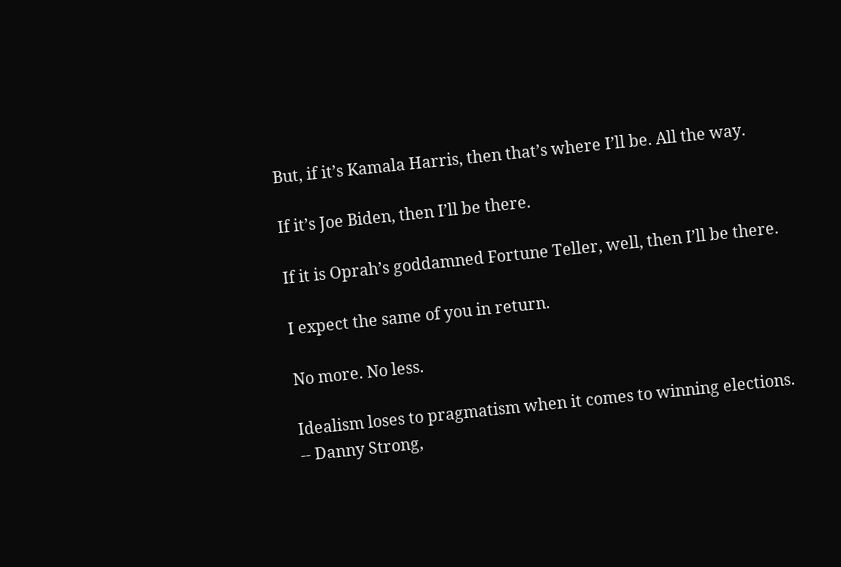But, if it’s Kamala Harris, then that’s where I’ll be. All the way.

If it’s Joe Biden, then I’ll be there.

If it is Oprah’s goddamned Fortune Teller, well, then I’ll be there.

I expect the same of you in return.

No more. No less.

Idealism loses to pragmatism when it comes to winning elections.
-- Danny Strong,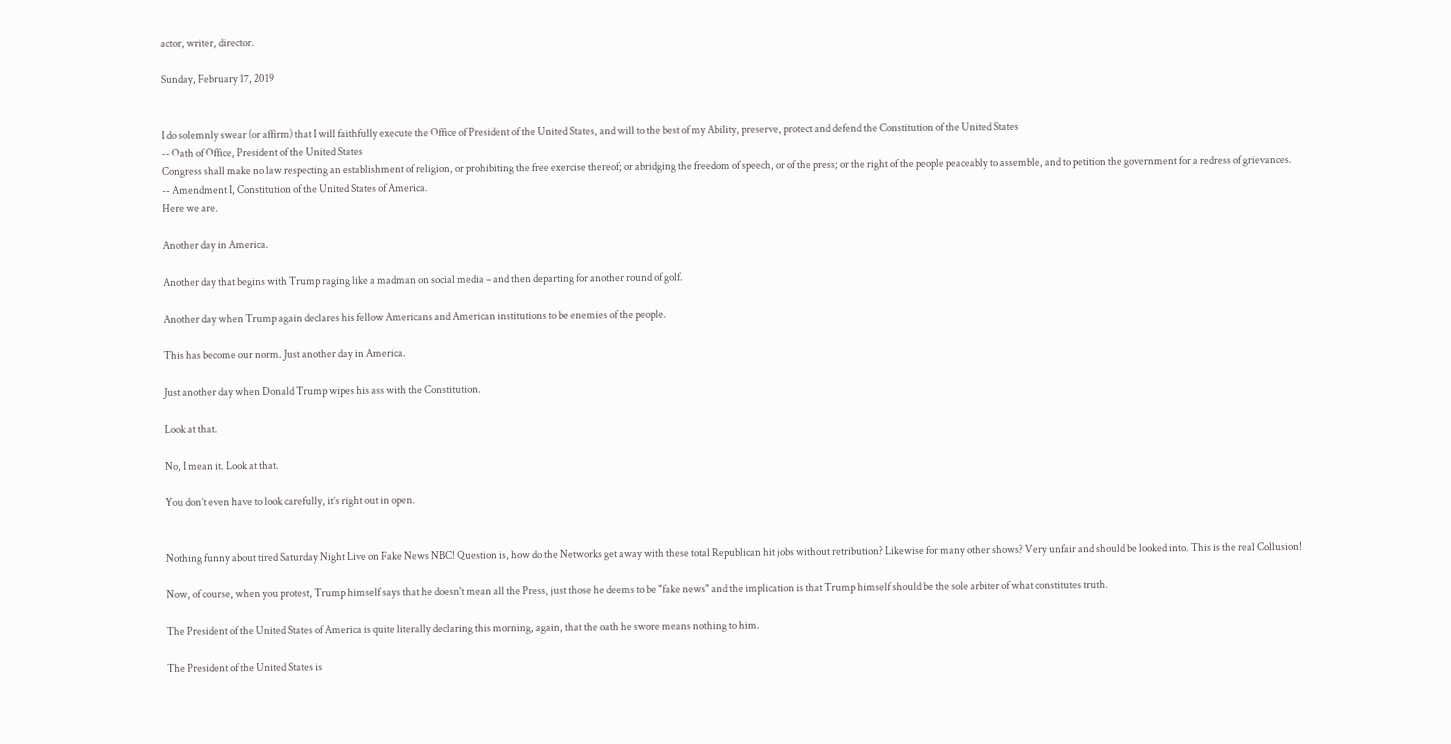actor, writer, director.

Sunday, February 17, 2019


I do solemnly swear (or affirm) that I will faithfully execute the Office of President of the United States, and will to the best of my Ability, preserve, protect and defend the Constitution of the United States
-- Oath of Office, President of the United States
Congress shall make no law respecting an establishment of religion, or prohibiting the free exercise thereof; or abridging the freedom of speech, or of the press; or the right of the people peaceably to assemble, and to petition the government for a redress of grievances.
-- Amendment I, Constitution of the United States of America.
Here we are.

Another day in America.

Another day that begins with Trump raging like a madman on social media – and then departing for another round of golf.

Another day when Trump again declares his fellow Americans and American institutions to be enemies of the people.

This has become our norm. Just another day in America.

Just another day when Donald Trump wipes his ass with the Constitution.

Look at that.

No, I mean it. Look at that.

You don’t even have to look carefully, it’s right out in open.


Nothing funny about tired Saturday Night Live on Fake News NBC! Question is, how do the Networks get away with these total Republican hit jobs without retribution? Likewise for many other shows? Very unfair and should be looked into. This is the real Collusion!

Now, of course, when you protest, Trump himself says that he doesn't mean all the Press, just those he deems to be "fake news" and the implication is that Trump himself should be the sole arbiter of what constitutes truth.

The President of the United States of America is quite literally declaring this morning, again, that the oath he swore means nothing to him.

The President of the United States is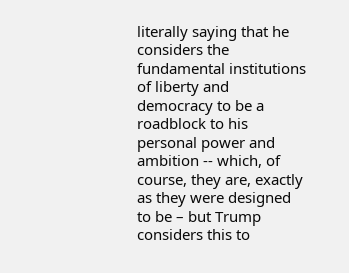literally saying that he considers the fundamental institutions of liberty and democracy to be a roadblock to his personal power and ambition -- which, of course, they are, exactly as they were designed to be – but Trump considers this to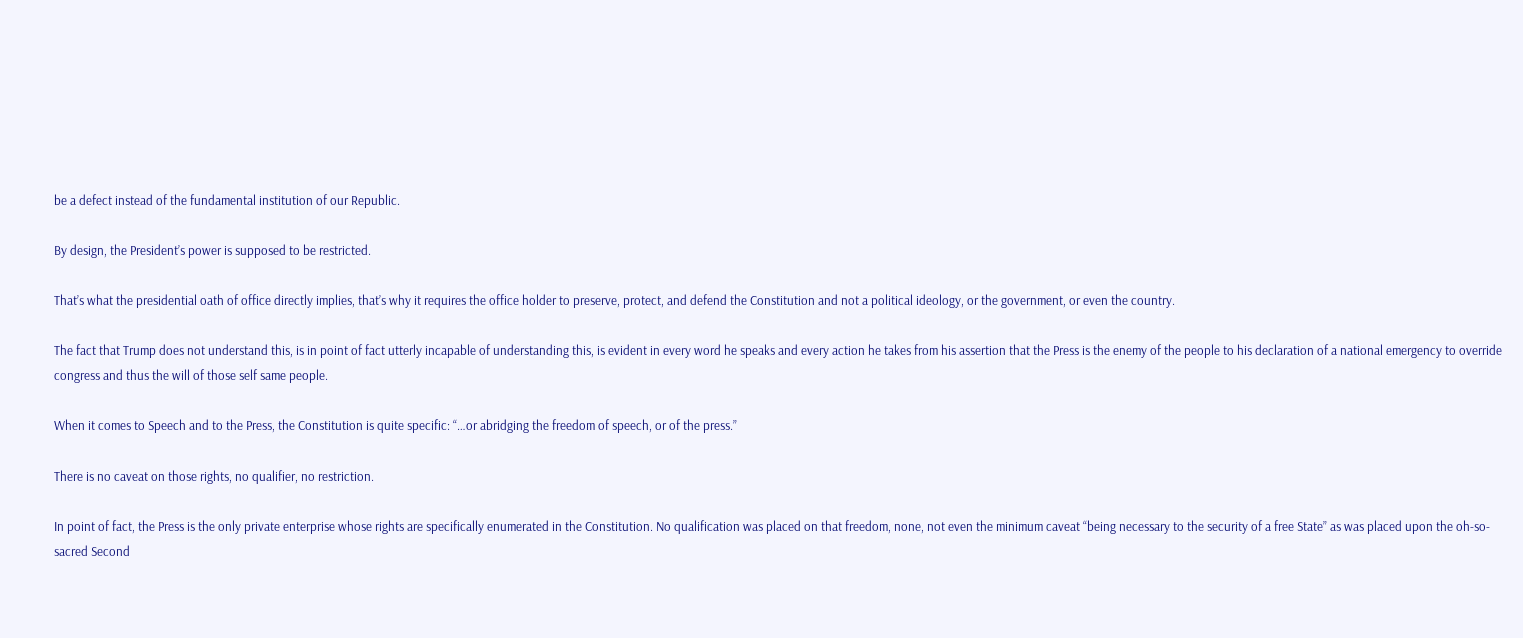be a defect instead of the fundamental institution of our Republic.

By design, the President’s power is supposed to be restricted.

That’s what the presidential oath of office directly implies, that’s why it requires the office holder to preserve, protect, and defend the Constitution and not a political ideology, or the government, or even the country.

The fact that Trump does not understand this, is in point of fact utterly incapable of understanding this, is evident in every word he speaks and every action he takes from his assertion that the Press is the enemy of the people to his declaration of a national emergency to override congress and thus the will of those self same people.

When it comes to Speech and to the Press, the Constitution is quite specific: “…or abridging the freedom of speech, or of the press.”

There is no caveat on those rights, no qualifier, no restriction.

In point of fact, the Press is the only private enterprise whose rights are specifically enumerated in the Constitution. No qualification was placed on that freedom, none, not even the minimum caveat “being necessary to the security of a free State” as was placed upon the oh-so-sacred Second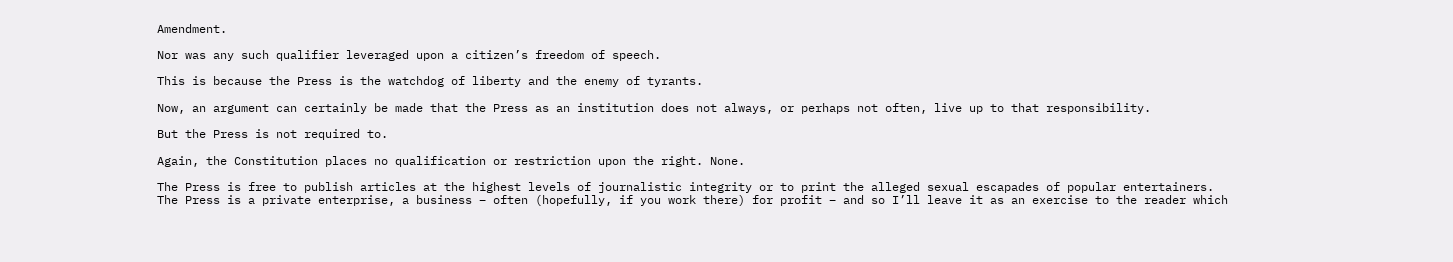Amendment.

Nor was any such qualifier leveraged upon a citizen’s freedom of speech.

This is because the Press is the watchdog of liberty and the enemy of tyrants.

Now, an argument can certainly be made that the Press as an institution does not always, or perhaps not often, live up to that responsibility.

But the Press is not required to.

Again, the Constitution places no qualification or restriction upon the right. None.

The Press is free to publish articles at the highest levels of journalistic integrity or to print the alleged sexual escapades of popular entertainers. The Press is a private enterprise, a business – often (hopefully, if you work there) for profit – and so I’ll leave it as an exercise to the reader which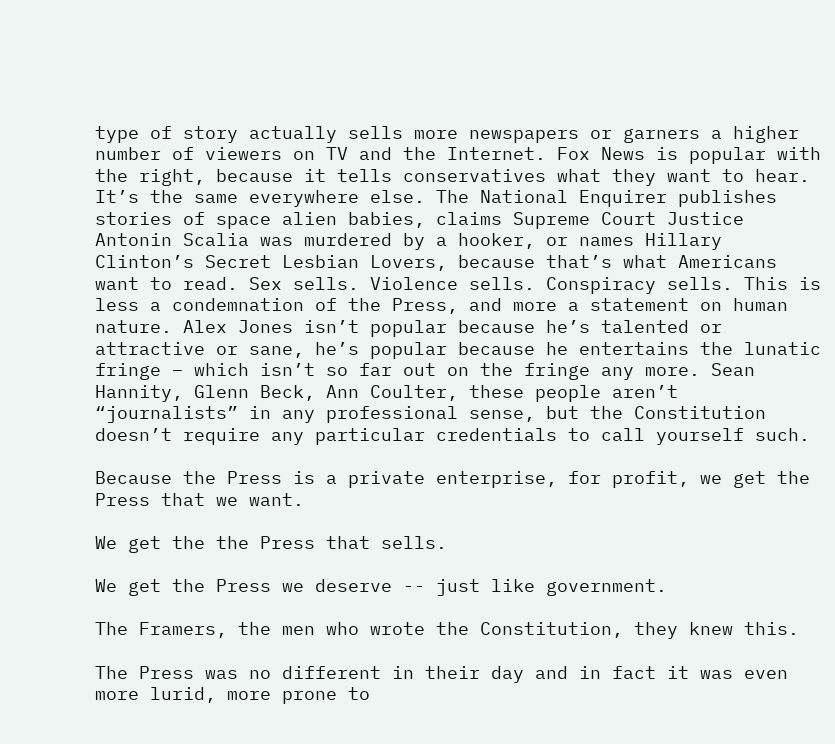type of story actually sells more newspapers or garners a higher number of viewers on TV and the Internet. Fox News is popular with the right, because it tells conservatives what they want to hear. It’s the same everywhere else. The National Enquirer publishes stories of space alien babies, claims Supreme Court Justice Antonin Scalia was murdered by a hooker, or names Hillary Clinton’s Secret Lesbian Lovers, because that’s what Americans want to read. Sex sells. Violence sells. Conspiracy sells. This is less a condemnation of the Press, and more a statement on human nature. Alex Jones isn’t popular because he’s talented or attractive or sane, he’s popular because he entertains the lunatic fringe – which isn’t so far out on the fringe any more. Sean Hannity, Glenn Beck, Ann Coulter, these people aren’t “journalists” in any professional sense, but the Constitution doesn’t require any particular credentials to call yourself such.

Because the Press is a private enterprise, for profit, we get the Press that we want.

We get the the Press that sells.

We get the Press we deserve -- just like government.

The Framers, the men who wrote the Constitution, they knew this.

The Press was no different in their day and in fact it was even more lurid, more prone to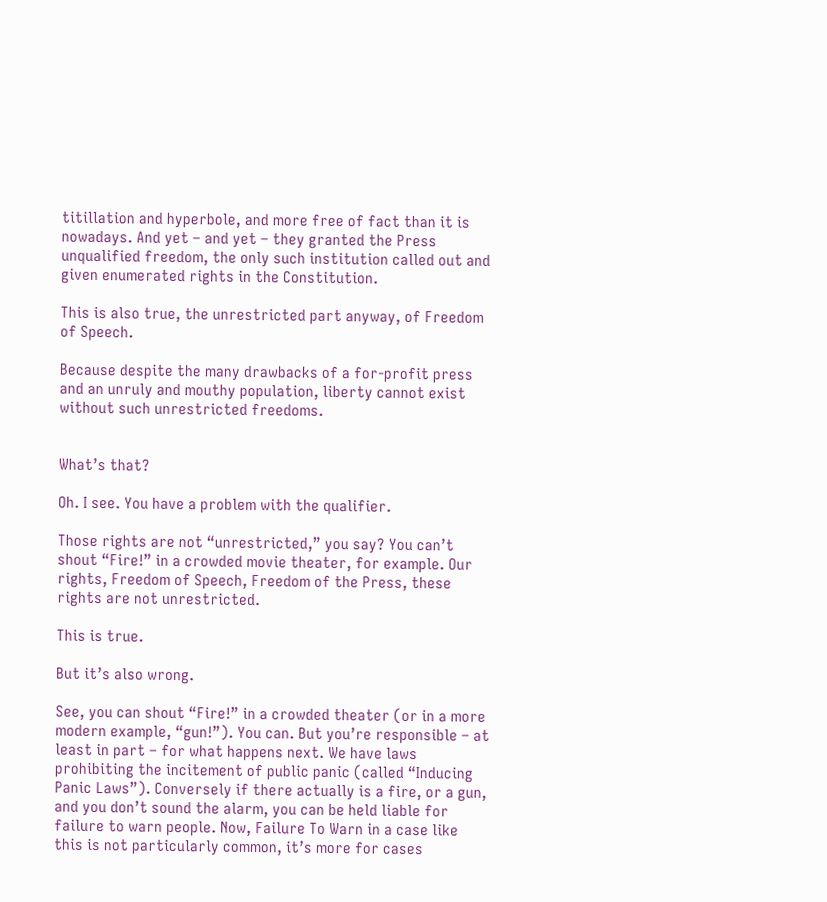titillation and hyperbole, and more free of fact than it is nowadays. And yet – and yet – they granted the Press unqualified freedom, the only such institution called out and given enumerated rights in the Constitution.

This is also true, the unrestricted part anyway, of Freedom of Speech.

Because despite the many drawbacks of a for-profit press and an unruly and mouthy population, liberty cannot exist without such unrestricted freedoms.


What’s that?

Oh. I see. You have a problem with the qualifier.

Those rights are not “unrestricted,” you say? You can’t shout “Fire!” in a crowded movie theater, for example. Our rights, Freedom of Speech, Freedom of the Press, these rights are not unrestricted.

This is true.

But it’s also wrong.

See, you can shout “Fire!” in a crowded theater (or in a more modern example, “gun!”). You can. But you’re responsible – at least in part – for what happens next. We have laws prohibiting the incitement of public panic (called “Inducing Panic Laws”). Conversely if there actually is a fire, or a gun, and you don’t sound the alarm, you can be held liable for failure to warn people. Now, Failure To Warn in a case like this is not particularly common, it’s more for cases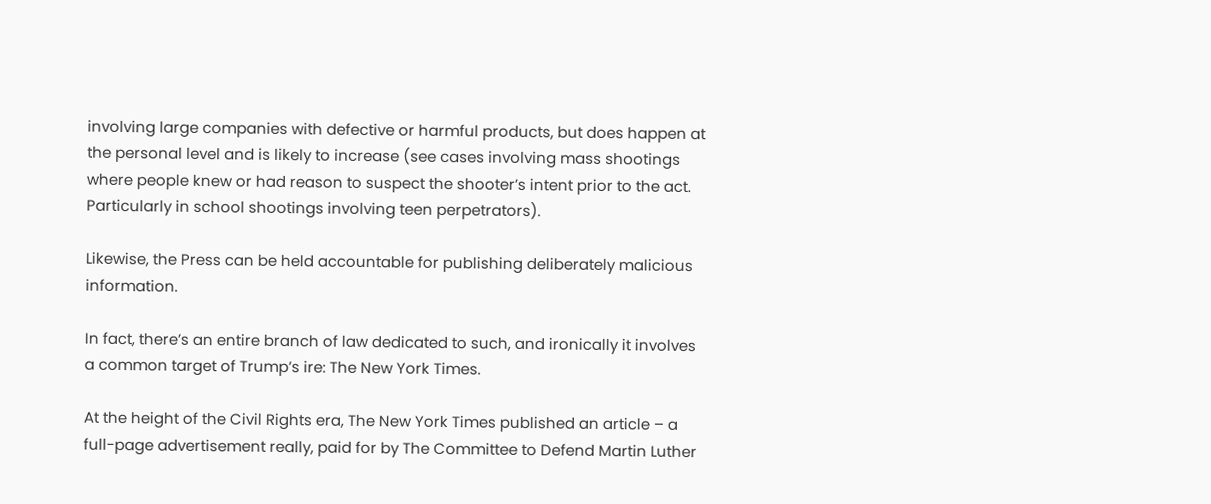involving large companies with defective or harmful products, but does happen at the personal level and is likely to increase (see cases involving mass shootings where people knew or had reason to suspect the shooter’s intent prior to the act. Particularly in school shootings involving teen perpetrators).

Likewise, the Press can be held accountable for publishing deliberately malicious information.

In fact, there’s an entire branch of law dedicated to such, and ironically it involves a common target of Trump’s ire: The New York Times.

At the height of the Civil Rights era, The New York Times published an article – a full-page advertisement really, paid for by The Committee to Defend Martin Luther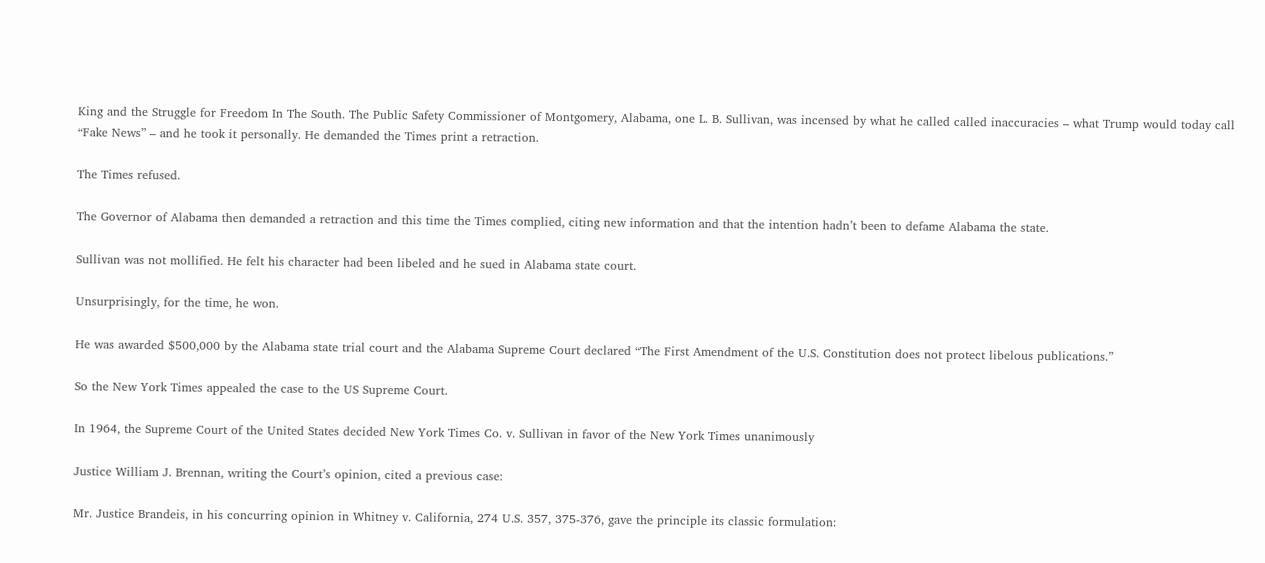King and the Struggle for Freedom In The South. The Public Safety Commissioner of Montgomery, Alabama, one L. B. Sullivan, was incensed by what he called called inaccuracies – what Trump would today call “Fake News” – and he took it personally. He demanded the Times print a retraction.

The Times refused.

The Governor of Alabama then demanded a retraction and this time the Times complied, citing new information and that the intention hadn’t been to defame Alabama the state.

Sullivan was not mollified. He felt his character had been libeled and he sued in Alabama state court.

Unsurprisingly, for the time, he won.

He was awarded $500,000 by the Alabama state trial court and the Alabama Supreme Court declared “The First Amendment of the U.S. Constitution does not protect libelous publications.”

So the New York Times appealed the case to the US Supreme Court.

In 1964, the Supreme Court of the United States decided New York Times Co. v. Sullivan in favor of the New York Times unanimously

Justice William J. Brennan, writing the Court’s opinion, cited a previous case:

Mr. Justice Brandeis, in his concurring opinion in Whitney v. California, 274 U.S. 357, 375-376, gave the principle its classic formulation: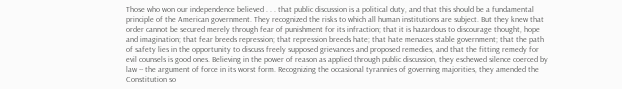Those who won our independence believed . . . that public discussion is a political duty, and that this should be a fundamental principle of the American government. They recognized the risks to which all human institutions are subject. But they knew that order cannot be secured merely through fear of punishment for its infraction; that it is hazardous to discourage thought, hope and imagination; that fear breeds repression; that repression breeds hate; that hate menaces stable government; that the path of safety lies in the opportunity to discuss freely supposed grievances and proposed remedies, and that the fitting remedy for evil counsels is good ones. Believing in the power of reason as applied through public discussion, they eschewed silence coerced by law -- the argument of force in its worst form. Recognizing the occasional tyrannies of governing majorities, they amended the Constitution so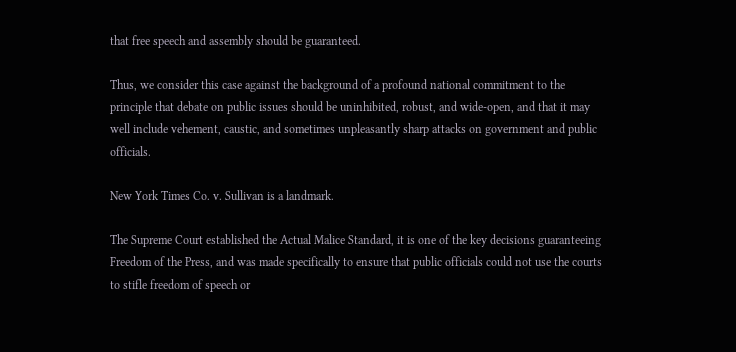that free speech and assembly should be guaranteed.

Thus, we consider this case against the background of a profound national commitment to the principle that debate on public issues should be uninhibited, robust, and wide-open, and that it may well include vehement, caustic, and sometimes unpleasantly sharp attacks on government and public officials.

New York Times Co. v. Sullivan is a landmark.

The Supreme Court established the Actual Malice Standard, it is one of the key decisions guaranteeing Freedom of the Press, and was made specifically to ensure that public officials could not use the courts to stifle freedom of speech or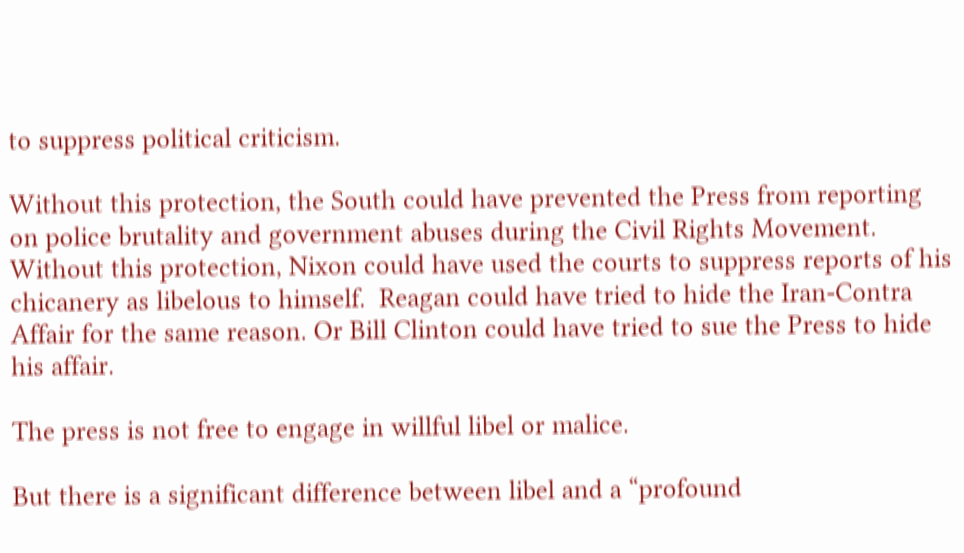to suppress political criticism.

Without this protection, the South could have prevented the Press from reporting on police brutality and government abuses during the Civil Rights Movement. Without this protection, Nixon could have used the courts to suppress reports of his chicanery as libelous to himself.  Reagan could have tried to hide the Iran-Contra Affair for the same reason. Or Bill Clinton could have tried to sue the Press to hide his affair.

The press is not free to engage in willful libel or malice.

But there is a significant difference between libel and a “profound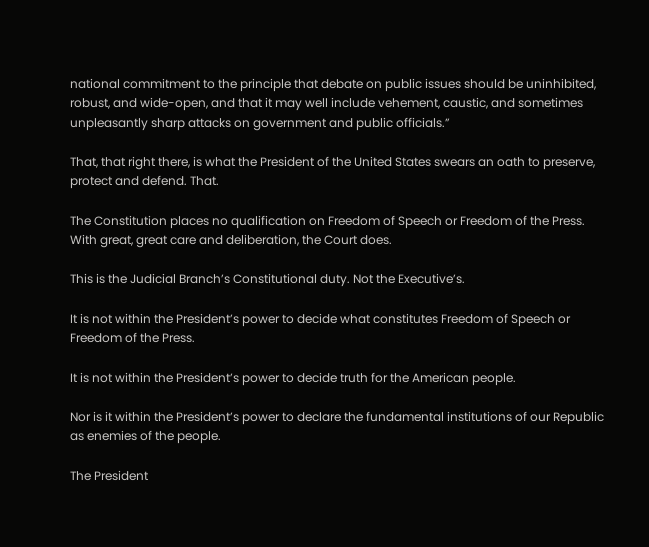national commitment to the principle that debate on public issues should be uninhibited, robust, and wide-open, and that it may well include vehement, caustic, and sometimes unpleasantly sharp attacks on government and public officials.”

That, that right there, is what the President of the United States swears an oath to preserve, protect and defend. That.

The Constitution places no qualification on Freedom of Speech or Freedom of the Press. With great, great care and deliberation, the Court does.

This is the Judicial Branch’s Constitutional duty. Not the Executive’s.

It is not within the President’s power to decide what constitutes Freedom of Speech or Freedom of the Press.

It is not within the President’s power to decide truth for the American people.

Nor is it within the President’s power to declare the fundamental institutions of our Republic as enemies of the people.

The President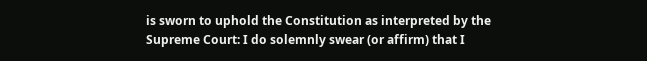is sworn to uphold the Constitution as interpreted by the Supreme Court: I do solemnly swear (or affirm) that I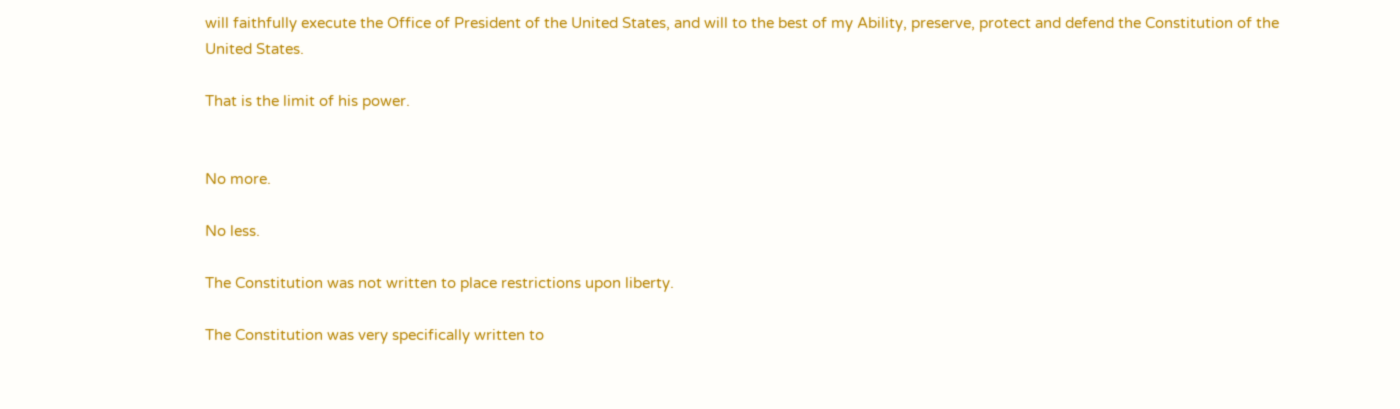will faithfully execute the Office of President of the United States, and will to the best of my Ability, preserve, protect and defend the Constitution of the United States.

That is the limit of his power.


No more.

No less.

The Constitution was not written to place restrictions upon liberty.

The Constitution was very specifically written to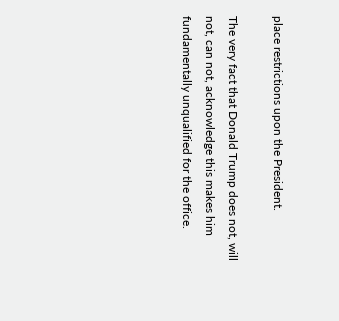place restrictions upon the President.

The very fact that Donald Trump does not, will not, can not, acknowledge this makes him fundamentally unqualified for the office.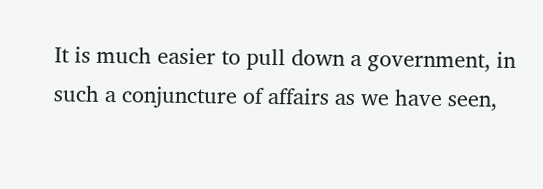It is much easier to pull down a government, in such a conjuncture of affairs as we have seen,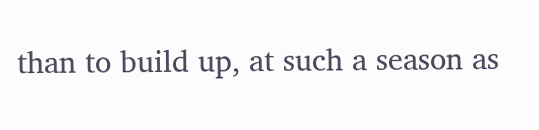than to build up, at such a season as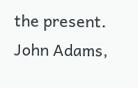the present.
John Adams,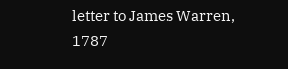letter to James Warren, 1787